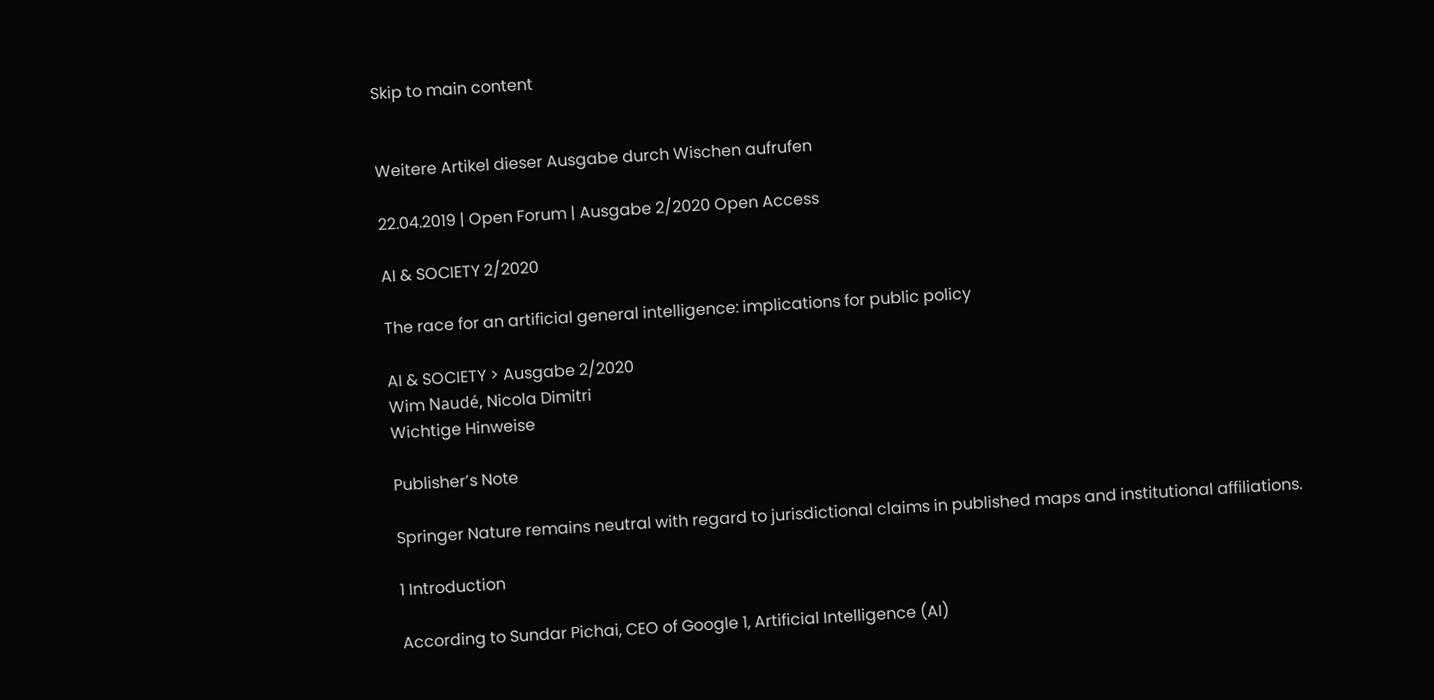Skip to main content


Weitere Artikel dieser Ausgabe durch Wischen aufrufen

22.04.2019 | Open Forum | Ausgabe 2/2020 Open Access

AI & SOCIETY 2/2020

The race for an artificial general intelligence: implications for public policy

AI & SOCIETY > Ausgabe 2/2020
Wim Naudé, Nicola Dimitri
Wichtige Hinweise

Publisher’s Note

Springer Nature remains neutral with regard to jurisdictional claims in published maps and institutional affiliations.

1 Introduction

According to Sundar Pichai, CEO of Google 1, Artificial Intelligence (AI)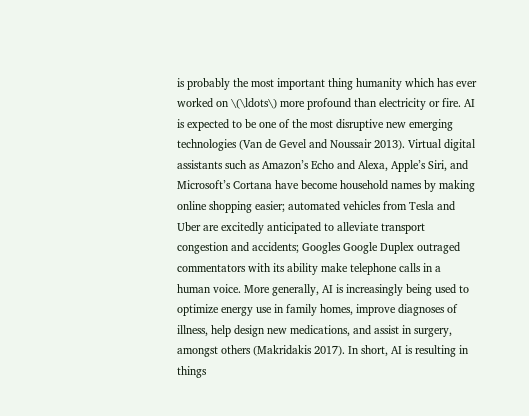is probably the most important thing humanity which has ever worked on \(\ldots\) more profound than electricity or fire. AI is expected to be one of the most disruptive new emerging technologies (Van de Gevel and Noussair 2013). Virtual digital assistants such as Amazon’s Echo and Alexa, Apple’s Siri, and Microsoft’s Cortana have become household names by making online shopping easier; automated vehicles from Tesla and Uber are excitedly anticipated to alleviate transport congestion and accidents; Googles Google Duplex outraged commentators with its ability make telephone calls in a human voice. More generally, AI is increasingly being used to optimize energy use in family homes, improve diagnoses of illness, help design new medications, and assist in surgery, amongst others (Makridakis 2017). In short, AI is resulting in things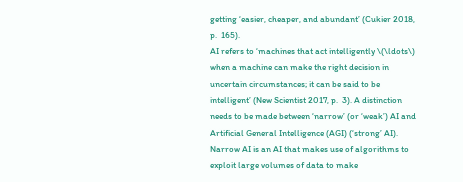getting ‘easier, cheaper, and abundant’ (Cukier 2018, p.  165).
AI refers to ‘machines that act intelligently \(\ldots\) when a machine can make the right decision in uncertain circumstances; it can be said to be intelligent’ (New Scientist 2017, p.  3). A distinction needs to be made between ‘narrow’ (or ‘weak’) AI and Artificial General Intelligence (AGI) (‘strong’ AI). Narrow AI is an AI that makes use of algorithms to exploit large volumes of data to make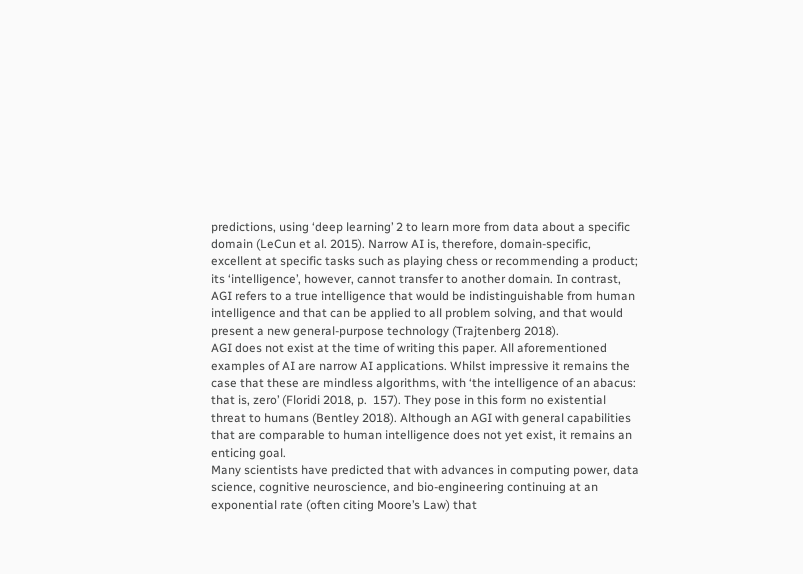predictions, using ‘deep learning’ 2 to learn more from data about a specific domain (LeCun et al. 2015). Narrow AI is, therefore, domain-specific, excellent at specific tasks such as playing chess or recommending a product; its ‘intelligence’, however, cannot transfer to another domain. In contrast, AGI refers to a true intelligence that would be indistinguishable from human intelligence and that can be applied to all problem solving, and that would present a new general-purpose technology (Trajtenberg 2018).
AGI does not exist at the time of writing this paper. All aforementioned examples of AI are narrow AI applications. Whilst impressive it remains the case that these are mindless algorithms, with ‘the intelligence of an abacus: that is, zero’ (Floridi 2018, p.  157). They pose in this form no existential threat to humans (Bentley 2018). Although an AGI with general capabilities that are comparable to human intelligence does not yet exist, it remains an enticing goal.
Many scientists have predicted that with advances in computing power, data science, cognitive neuroscience, and bio-engineering continuing at an exponential rate (often citing Moore’s Law) that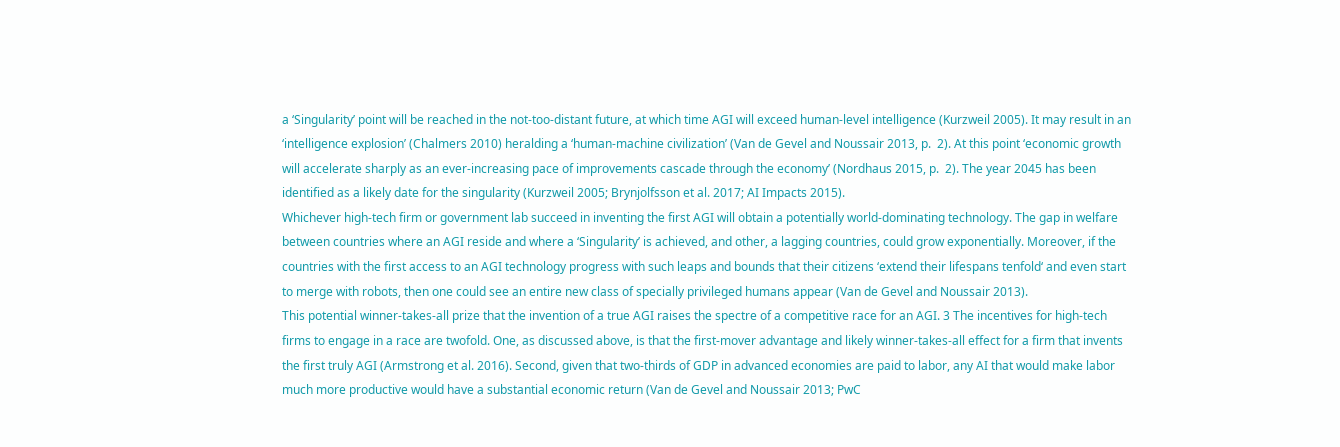a ‘Singularity’ point will be reached in the not-too-distant future, at which time AGI will exceed human-level intelligence (Kurzweil 2005). It may result in an ‘intelligence explosion’ (Chalmers 2010) heralding a ‘human-machine civilization’ (Van de Gevel and Noussair 2013, p.  2). At this point ‘economic growth will accelerate sharply as an ever-increasing pace of improvements cascade through the economy’ (Nordhaus 2015, p.  2). The year 2045 has been identified as a likely date for the singularity (Kurzweil 2005; Brynjolfsson et al. 2017; AI Impacts 2015).
Whichever high-tech firm or government lab succeed in inventing the first AGI will obtain a potentially world-dominating technology. The gap in welfare between countries where an AGI reside and where a ‘Singularity’ is achieved, and other, a lagging countries, could grow exponentially. Moreover, if the countries with the first access to an AGI technology progress with such leaps and bounds that their citizens ‘extend their lifespans tenfold‘ and even start to merge with robots, then one could see an entire new class of specially privileged humans appear (Van de Gevel and Noussair 2013).
This potential winner-takes-all prize that the invention of a true AGI raises the spectre of a competitive race for an AGI. 3 The incentives for high-tech firms to engage in a race are twofold. One, as discussed above, is that the first-mover advantage and likely winner-takes-all effect for a firm that invents the first truly AGI (Armstrong et al. 2016). Second, given that two-thirds of GDP in advanced economies are paid to labor, any AI that would make labor much more productive would have a substantial economic return (Van de Gevel and Noussair 2013; PwC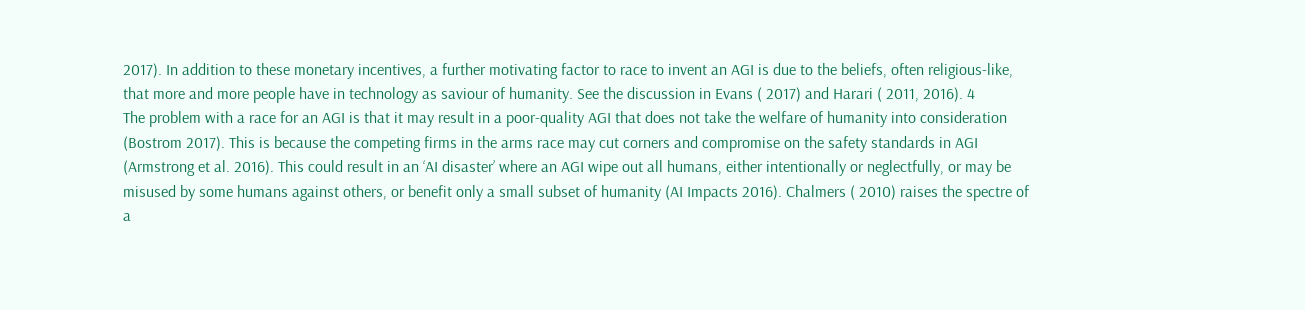2017). In addition to these monetary incentives, a further motivating factor to race to invent an AGI is due to the beliefs, often religious-like, that more and more people have in technology as saviour of humanity. See the discussion in Evans ( 2017) and Harari ( 2011, 2016). 4
The problem with a race for an AGI is that it may result in a poor-quality AGI that does not take the welfare of humanity into consideration (Bostrom 2017). This is because the competing firms in the arms race may cut corners and compromise on the safety standards in AGI (Armstrong et al. 2016). This could result in an ‘AI disaster’ where an AGI wipe out all humans, either intentionally or neglectfully, or may be misused by some humans against others, or benefit only a small subset of humanity (AI Impacts 2016). Chalmers ( 2010) raises the spectre of a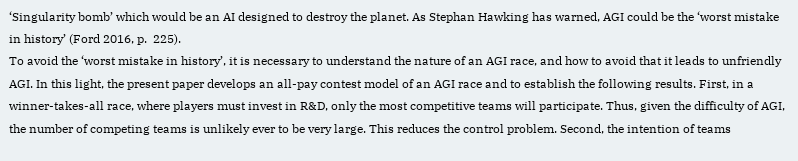‘Singularity bomb’ which would be an AI designed to destroy the planet. As Stephan Hawking has warned, AGI could be the ‘worst mistake in history’ (Ford 2016, p.  225).
To avoid the ‘worst mistake in history’, it is necessary to understand the nature of an AGI race, and how to avoid that it leads to unfriendly AGI. In this light, the present paper develops an all-pay contest model of an AGI race and to establish the following results. First, in a winner-takes-all race, where players must invest in R&D, only the most competitive teams will participate. Thus, given the difficulty of AGI, the number of competing teams is unlikely ever to be very large. This reduces the control problem. Second, the intention of teams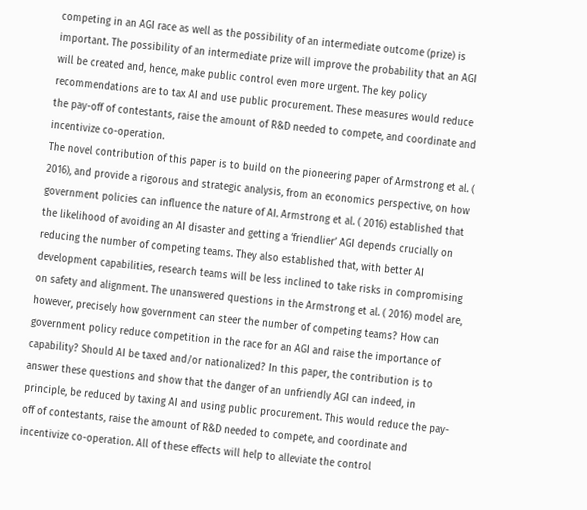competing in an AGI race as well as the possibility of an intermediate outcome (prize) is important. The possibility of an intermediate prize will improve the probability that an AGI will be created and, hence, make public control even more urgent. The key policy recommendations are to tax AI and use public procurement. These measures would reduce the pay-off of contestants, raise the amount of R&D needed to compete, and coordinate and incentivize co-operation.
The novel contribution of this paper is to build on the pioneering paper of Armstrong et al. ( 2016), and provide a rigorous and strategic analysis, from an economics perspective, on how government policies can influence the nature of AI. Armstrong et al. ( 2016) established that the likelihood of avoiding an AI disaster and getting a ‘friendlier’ AGI depends crucially on reducing the number of competing teams. They also established that, with better AI development capabilities, research teams will be less inclined to take risks in compromising on safety and alignment. The unanswered questions in the Armstrong et al. ( 2016) model are, however, precisely how government can steer the number of competing teams? How can government policy reduce competition in the race for an AGI and raise the importance of capability? Should AI be taxed and/or nationalized? In this paper, the contribution is to answer these questions and show that the danger of an unfriendly AGI can indeed, in principle, be reduced by taxing AI and using public procurement. This would reduce the pay-off of contestants, raise the amount of R&D needed to compete, and coordinate and incentivize co-operation. All of these effects will help to alleviate the control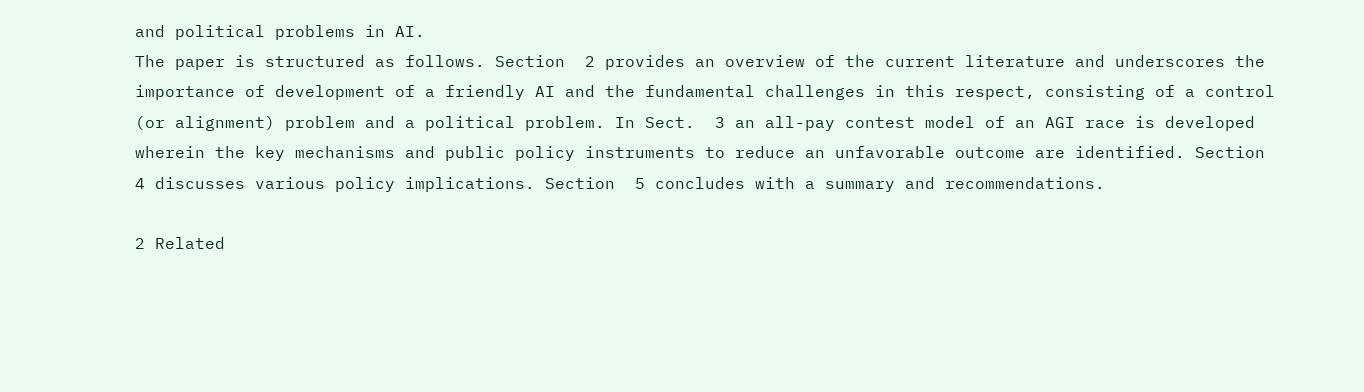and political problems in AI.
The paper is structured as follows. Section  2 provides an overview of the current literature and underscores the importance of development of a friendly AI and the fundamental challenges in this respect, consisting of a control (or alignment) problem and a political problem. In Sect.  3 an all-pay contest model of an AGI race is developed wherein the key mechanisms and public policy instruments to reduce an unfavorable outcome are identified. Section  4 discusses various policy implications. Section  5 concludes with a summary and recommendations.

2 Related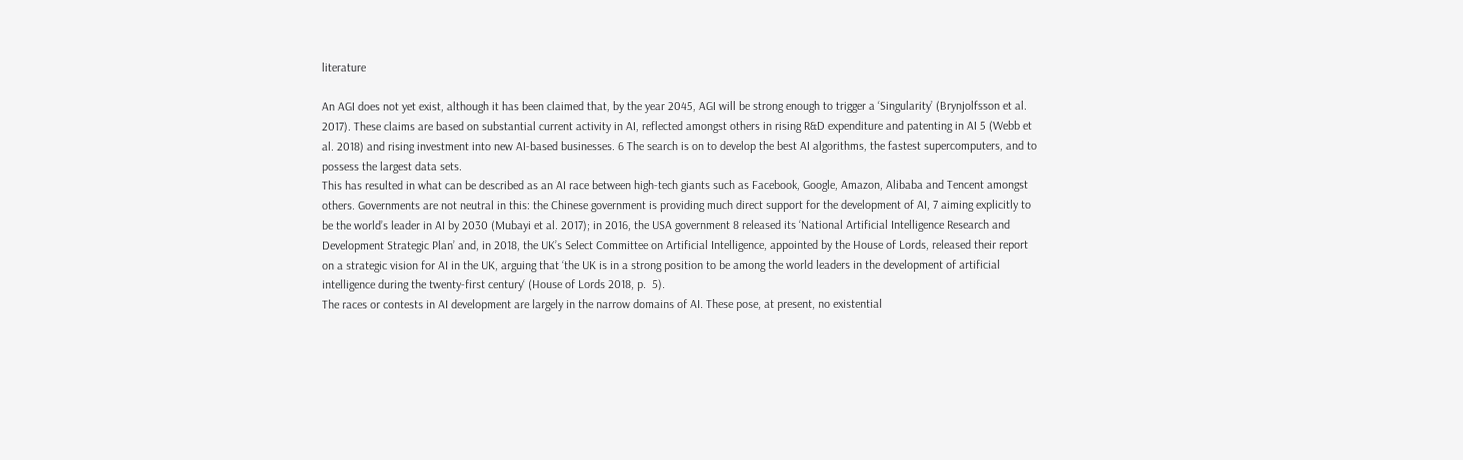literature

An AGI does not yet exist, although it has been claimed that, by the year 2045, AGI will be strong enough to trigger a ‘Singularity’ (Brynjolfsson et al. 2017). These claims are based on substantial current activity in AI, reflected amongst others in rising R&D expenditure and patenting in AI 5 (Webb et al. 2018) and rising investment into new AI-based businesses. 6 The search is on to develop the best AI algorithms, the fastest supercomputers, and to possess the largest data sets.
This has resulted in what can be described as an AI race between high-tech giants such as Facebook, Google, Amazon, Alibaba and Tencent amongst others. Governments are not neutral in this: the Chinese government is providing much direct support for the development of AI, 7 aiming explicitly to be the world’s leader in AI by 2030 (Mubayi et al. 2017); in 2016, the USA government 8 released its ‘National Artificial Intelligence Research and Development Strategic Plan’ and, in 2018, the UK’s Select Committee on Artificial Intelligence, appointed by the House of Lords, released their report on a strategic vision for AI in the UK, arguing that ‘the UK is in a strong position to be among the world leaders in the development of artificial intelligence during the twenty-first century‘ (House of Lords 2018, p.  5).
The races or contests in AI development are largely in the narrow domains of AI. These pose, at present, no existential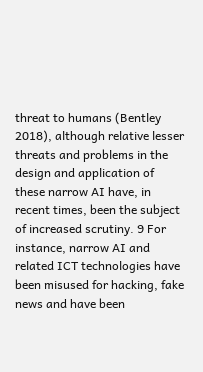threat to humans (Bentley 2018), although relative lesser threats and problems in the design and application of these narrow AI have, in recent times, been the subject of increased scrutiny. 9 For instance, narrow AI and related ICT technologies have been misused for hacking, fake news and have been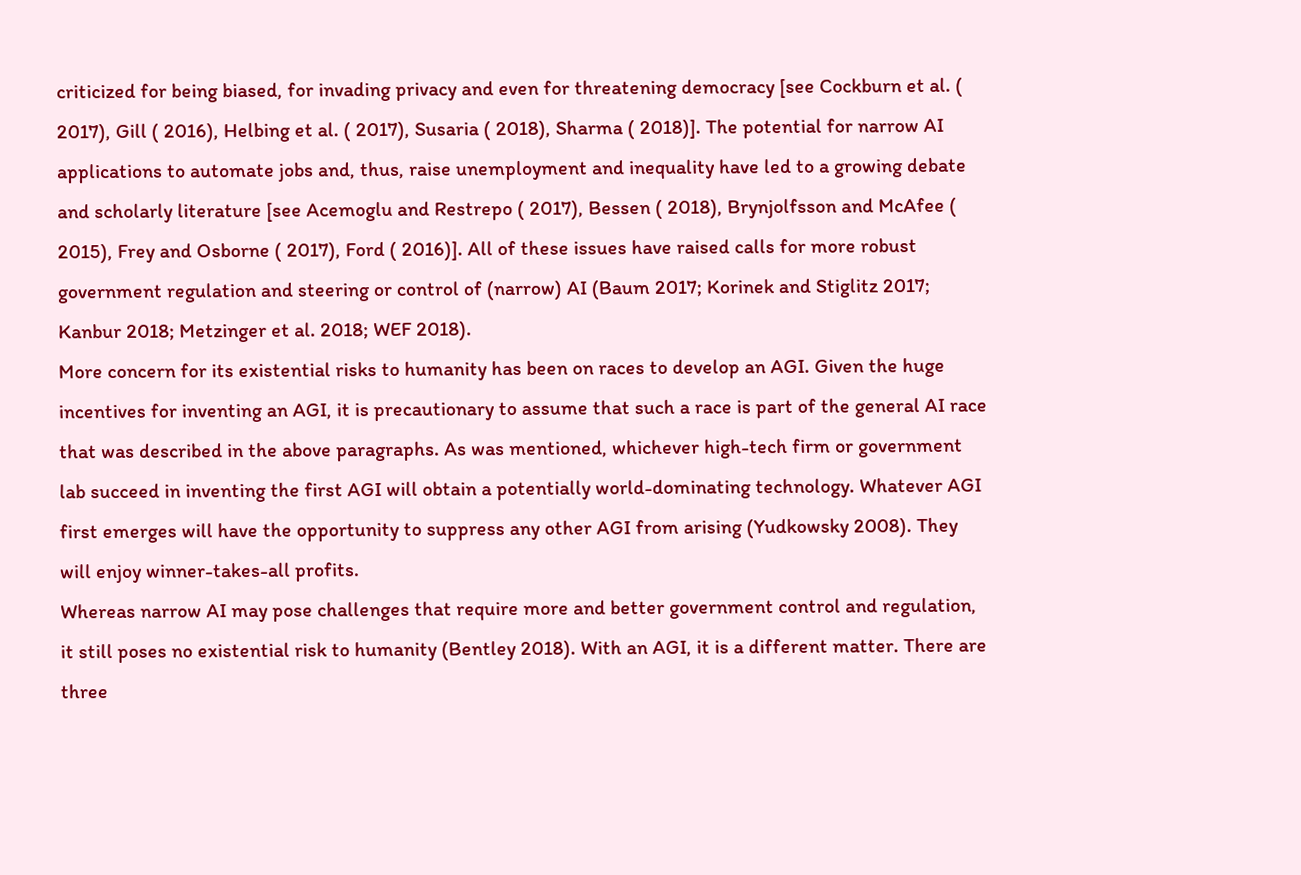criticized for being biased, for invading privacy and even for threatening democracy [see Cockburn et al. ( 2017), Gill ( 2016), Helbing et al. ( 2017), Susaria ( 2018), Sharma ( 2018)]. The potential for narrow AI applications to automate jobs and, thus, raise unemployment and inequality have led to a growing debate and scholarly literature [see Acemoglu and Restrepo ( 2017), Bessen ( 2018), Brynjolfsson and McAfee ( 2015), Frey and Osborne ( 2017), Ford ( 2016)]. All of these issues have raised calls for more robust government regulation and steering or control of (narrow) AI (Baum 2017; Korinek and Stiglitz 2017; Kanbur 2018; Metzinger et al. 2018; WEF 2018).
More concern for its existential risks to humanity has been on races to develop an AGI. Given the huge incentives for inventing an AGI, it is precautionary to assume that such a race is part of the general AI race that was described in the above paragraphs. As was mentioned, whichever high-tech firm or government lab succeed in inventing the first AGI will obtain a potentially world-dominating technology. Whatever AGI first emerges will have the opportunity to suppress any other AGI from arising (Yudkowsky 2008). They will enjoy winner-takes-all profits.
Whereas narrow AI may pose challenges that require more and better government control and regulation, it still poses no existential risk to humanity (Bentley 2018). With an AGI, it is a different matter. There are three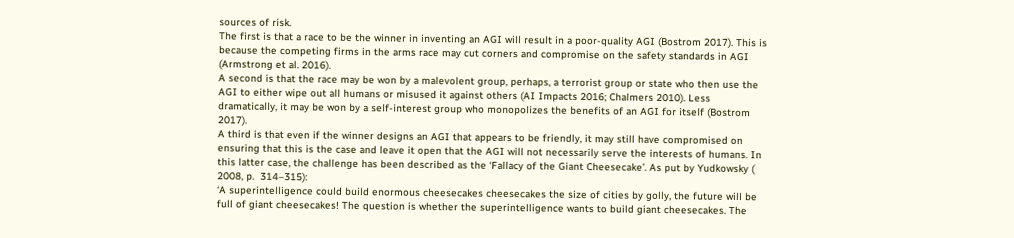sources of risk.
The first is that a race to be the winner in inventing an AGI will result in a poor-quality AGI (Bostrom 2017). This is because the competing firms in the arms race may cut corners and compromise on the safety standards in AGI (Armstrong et al. 2016).
A second is that the race may be won by a malevolent group, perhaps, a terrorist group or state who then use the AGI to either wipe out all humans or misused it against others (AI Impacts 2016; Chalmers 2010). Less dramatically, it may be won by a self-interest group who monopolizes the benefits of an AGI for itself (Bostrom 2017).
A third is that even if the winner designs an AGI that appears to be friendly, it may still have compromised on ensuring that this is the case and leave it open that the AGI will not necessarily serve the interests of humans. In this latter case, the challenge has been described as the ‘Fallacy of the Giant Cheesecake’. As put by Yudkowsky ( 2008, p.  314–315):
‘A superintelligence could build enormous cheesecakes cheesecakes the size of cities by golly, the future will be full of giant cheesecakes! The question is whether the superintelligence wants to build giant cheesecakes. The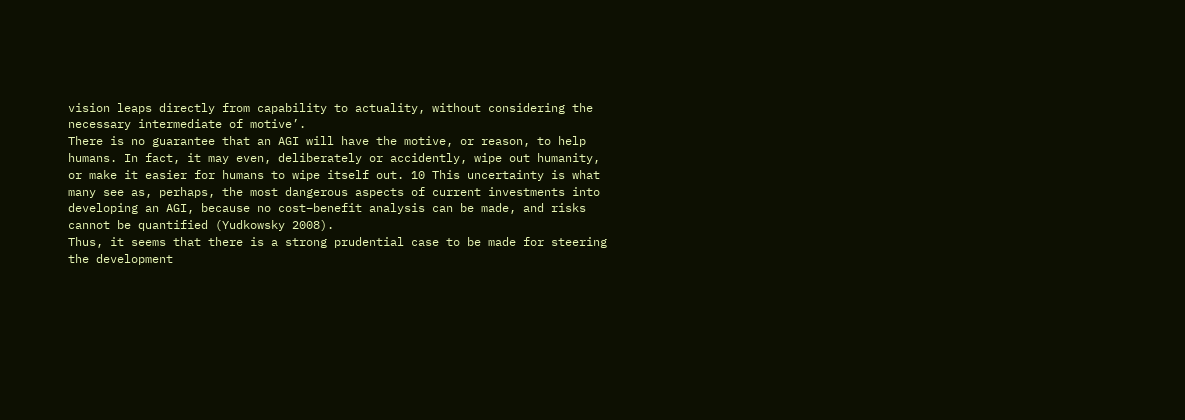vision leaps directly from capability to actuality, without considering the necessary intermediate of motive’.
There is no guarantee that an AGI will have the motive, or reason, to help humans. In fact, it may even, deliberately or accidently, wipe out humanity, or make it easier for humans to wipe itself out. 10 This uncertainty is what many see as, perhaps, the most dangerous aspects of current investments into developing an AGI, because no cost–benefit analysis can be made, and risks cannot be quantified (Yudkowsky 2008).
Thus, it seems that there is a strong prudential case to be made for steering the development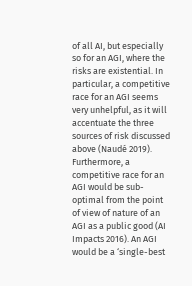of all AI, but especially so for an AGI, where the risks are existential. In particular, a competitive race for an AGI seems very unhelpful, as it will accentuate the three sources of risk discussed above (Naudé 2019).
Furthermore, a competitive race for an AGI would be sub-optimal from the point of view of nature of an AGI as a public good (AI Impacts 2016). An AGI would be a ‘single-best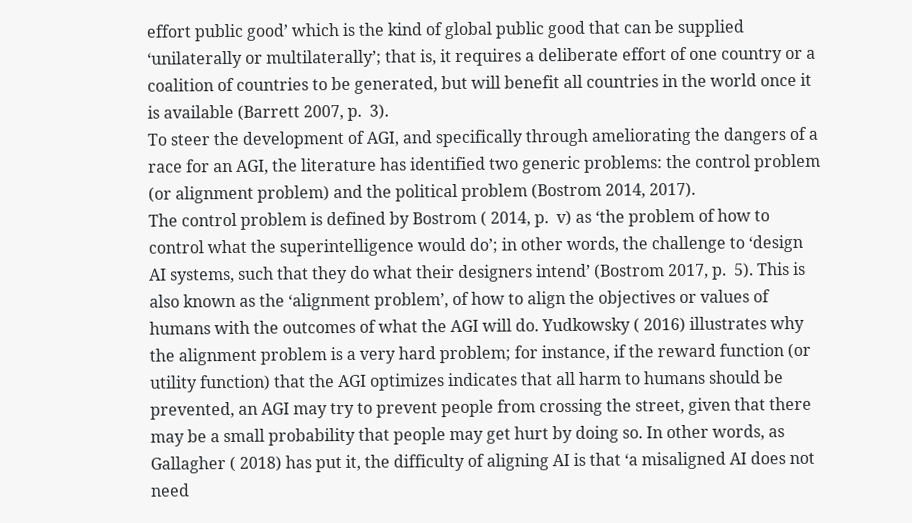effort public good’ which is the kind of global public good that can be supplied ‘unilaterally or multilaterally’; that is, it requires a deliberate effort of one country or a coalition of countries to be generated, but will benefit all countries in the world once it is available (Barrett 2007, p.  3).
To steer the development of AGI, and specifically through ameliorating the dangers of a race for an AGI, the literature has identified two generic problems: the control problem (or alignment problem) and the political problem (Bostrom 2014, 2017).
The control problem is defined by Bostrom ( 2014, p.  v) as ‘the problem of how to control what the superintelligence would do’; in other words, the challenge to ‘design AI systems, such that they do what their designers intend’ (Bostrom 2017, p.  5). This is also known as the ‘alignment problem’, of how to align the objectives or values of humans with the outcomes of what the AGI will do. Yudkowsky ( 2016) illustrates why the alignment problem is a very hard problem; for instance, if the reward function (or utility function) that the AGI optimizes indicates that all harm to humans should be prevented, an AGI may try to prevent people from crossing the street, given that there may be a small probability that people may get hurt by doing so. In other words, as Gallagher ( 2018) has put it, the difficulty of aligning AI is that ‘a misaligned AI does not need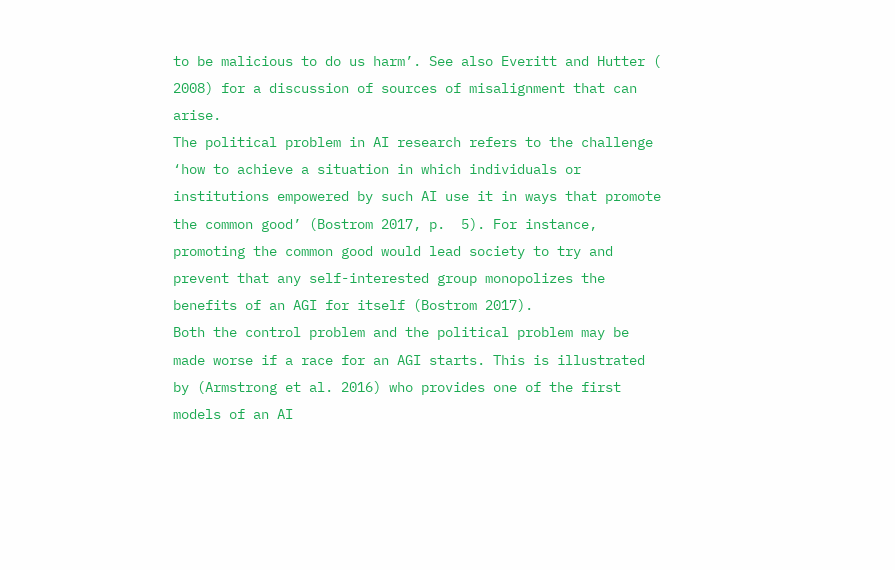to be malicious to do us harm’. See also Everitt and Hutter ( 2008) for a discussion of sources of misalignment that can arise.
The political problem in AI research refers to the challenge ‘how to achieve a situation in which individuals or institutions empowered by such AI use it in ways that promote the common good’ (Bostrom 2017, p.  5). For instance, promoting the common good would lead society to try and prevent that any self-interested group monopolizes the benefits of an AGI for itself (Bostrom 2017).
Both the control problem and the political problem may be made worse if a race for an AGI starts. This is illustrated by (Armstrong et al. 2016) who provides one of the first models of an AI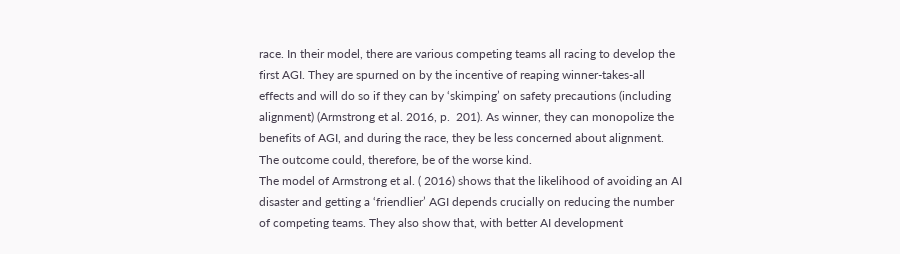race. In their model, there are various competing teams all racing to develop the first AGI. They are spurned on by the incentive of reaping winner-takes-all effects and will do so if they can by ‘skimping’ on safety precautions (including alignment) (Armstrong et al. 2016, p.  201). As winner, they can monopolize the benefits of AGI, and during the race, they be less concerned about alignment. The outcome could, therefore, be of the worse kind.
The model of Armstrong et al. ( 2016) shows that the likelihood of avoiding an AI disaster and getting a ‘friendlier’ AGI depends crucially on reducing the number of competing teams. They also show that, with better AI development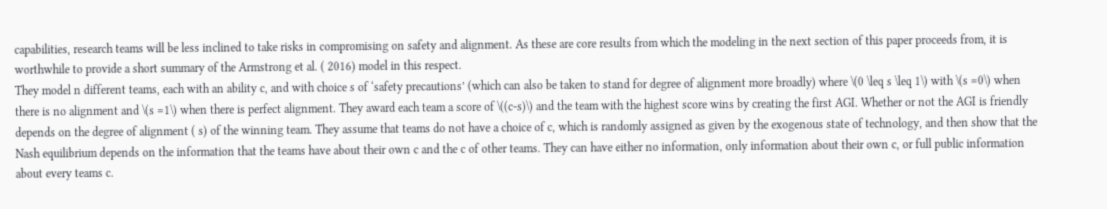capabilities, research teams will be less inclined to take risks in compromising on safety and alignment. As these are core results from which the modeling in the next section of this paper proceeds from, it is worthwhile to provide a short summary of the Armstrong et al. ( 2016) model in this respect.
They model n different teams, each with an ability c, and with choice s of ‘safety precautions’ (which can also be taken to stand for degree of alignment more broadly) where \(0 \leq s \leq 1\) with \(s =0\) when there is no alignment and \(s =1\) when there is perfect alignment. They award each team a score of \((c-s)\) and the team with the highest score wins by creating the first AGI. Whether or not the AGI is friendly depends on the degree of alignment ( s) of the winning team. They assume that teams do not have a choice of c, which is randomly assigned as given by the exogenous state of technology, and then show that the Nash equilibrium depends on the information that the teams have about their own c and the c of other teams. They can have either no information, only information about their own c, or full public information about every teams c.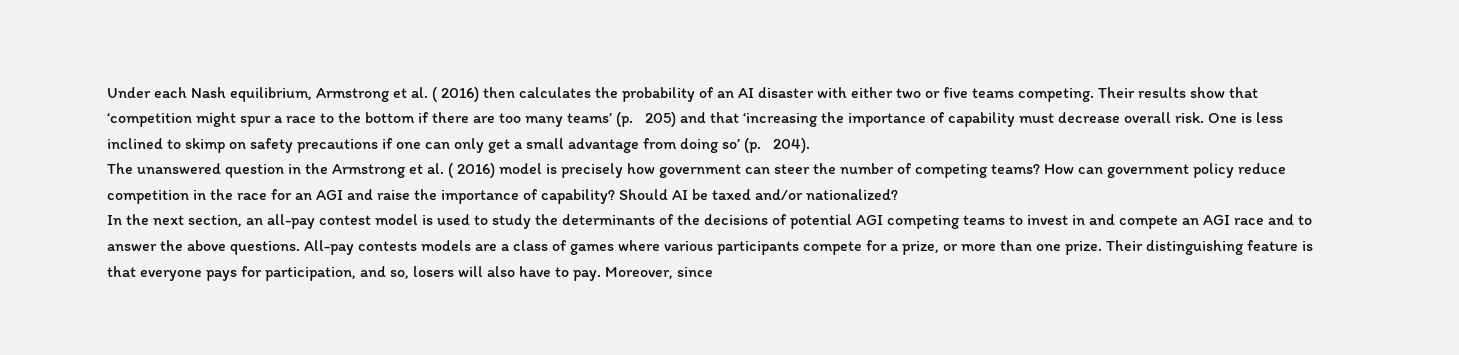Under each Nash equilibrium, Armstrong et al. ( 2016) then calculates the probability of an AI disaster with either two or five teams competing. Their results show that ‘competition might spur a race to the bottom if there are too many teams’ (p.   205) and that ‘increasing the importance of capability must decrease overall risk. One is less inclined to skimp on safety precautions if one can only get a small advantage from doing so’ (p.   204).
The unanswered question in the Armstrong et al. ( 2016) model is precisely how government can steer the number of competing teams? How can government policy reduce competition in the race for an AGI and raise the importance of capability? Should AI be taxed and/or nationalized?
In the next section, an all-pay contest model is used to study the determinants of the decisions of potential AGI competing teams to invest in and compete an AGI race and to answer the above questions. All-pay contests models are a class of games where various participants compete for a prize, or more than one prize. Their distinguishing feature is that everyone pays for participation, and so, losers will also have to pay. Moreover, since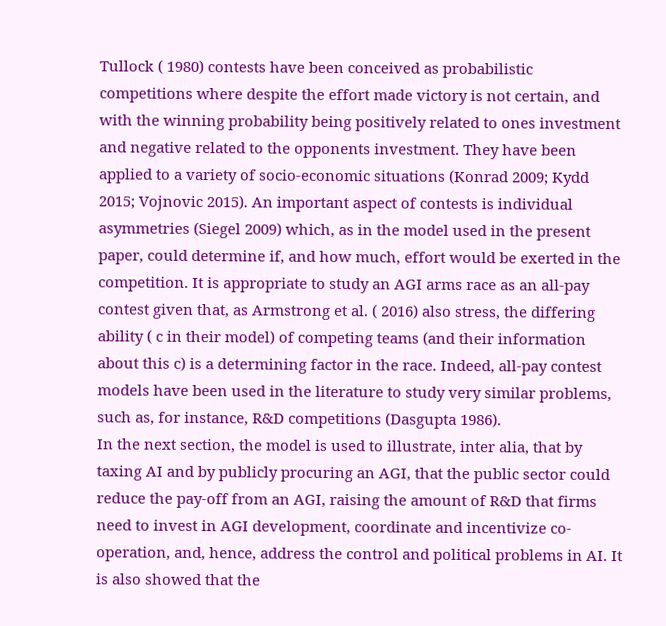Tullock ( 1980) contests have been conceived as probabilistic competitions where despite the effort made victory is not certain, and with the winning probability being positively related to ones investment and negative related to the opponents investment. They have been applied to a variety of socio-economic situations (Konrad 2009; Kydd 2015; Vojnovic 2015). An important aspect of contests is individual asymmetries (Siegel 2009) which, as in the model used in the present paper, could determine if, and how much, effort would be exerted in the competition. It is appropriate to study an AGI arms race as an all-pay contest given that, as Armstrong et al. ( 2016) also stress, the differing ability ( c in their model) of competing teams (and their information about this c) is a determining factor in the race. Indeed, all-pay contest models have been used in the literature to study very similar problems, such as, for instance, R&D competitions (Dasgupta 1986).
In the next section, the model is used to illustrate, inter alia, that by taxing AI and by publicly procuring an AGI, that the public sector could reduce the pay-off from an AGI, raising the amount of R&D that firms need to invest in AGI development, coordinate and incentivize co-operation, and, hence, address the control and political problems in AI. It is also showed that the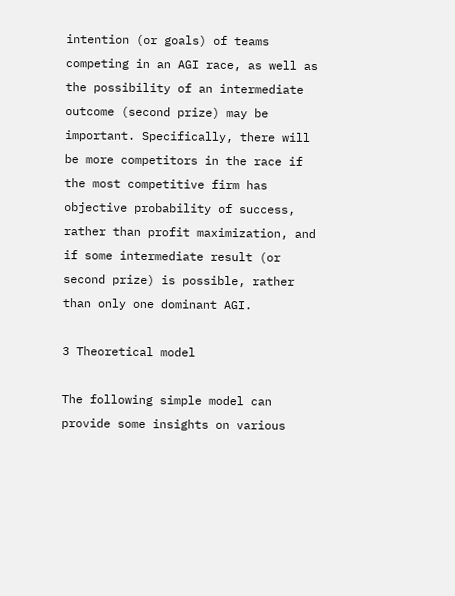intention (or goals) of teams competing in an AGI race, as well as the possibility of an intermediate outcome (second prize) may be important. Specifically, there will be more competitors in the race if the most competitive firm has objective probability of success, rather than profit maximization, and if some intermediate result (or second prize) is possible, rather than only one dominant AGI.

3 Theoretical model

The following simple model can provide some insights on various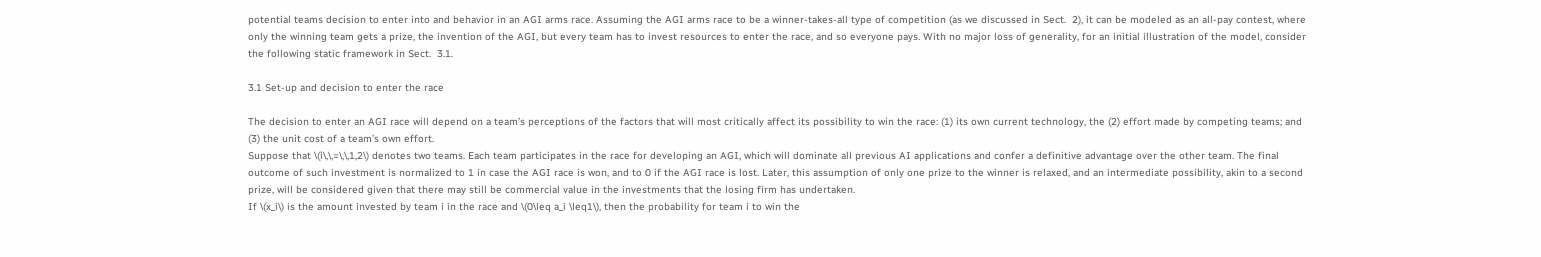potential teams decision to enter into and behavior in an AGI arms race. Assuming the AGI arms race to be a winner-takes-all type of competition (as we discussed in Sect.  2), it can be modeled as an all-pay contest, where only the winning team gets a prize, the invention of the AGI, but every team has to invest resources to enter the race, and so everyone pays. With no major loss of generality, for an initial illustration of the model, consider the following static framework in Sect.  3.1.

3.1 Set-up and decision to enter the race

The decision to enter an AGI race will depend on a team’s perceptions of the factors that will most critically affect its possibility to win the race: (1) its own current technology, the (2) effort made by competing teams; and (3) the unit cost of a team’s own effort.
Suppose that \(i\,\,=\,\,1,2\) denotes two teams. Each team participates in the race for developing an AGI, which will dominate all previous AI applications and confer a definitive advantage over the other team. The final outcome of such investment is normalized to 1 in case the AGI race is won, and to 0 if the AGI race is lost. Later, this assumption of only one prize to the winner is relaxed, and an intermediate possibility, akin to a second prize, will be considered given that there may still be commercial value in the investments that the losing firm has undertaken.
If \(x_i\) is the amount invested by team i in the race and \(0\leq a_i \leq1\), then the probability for team i to win the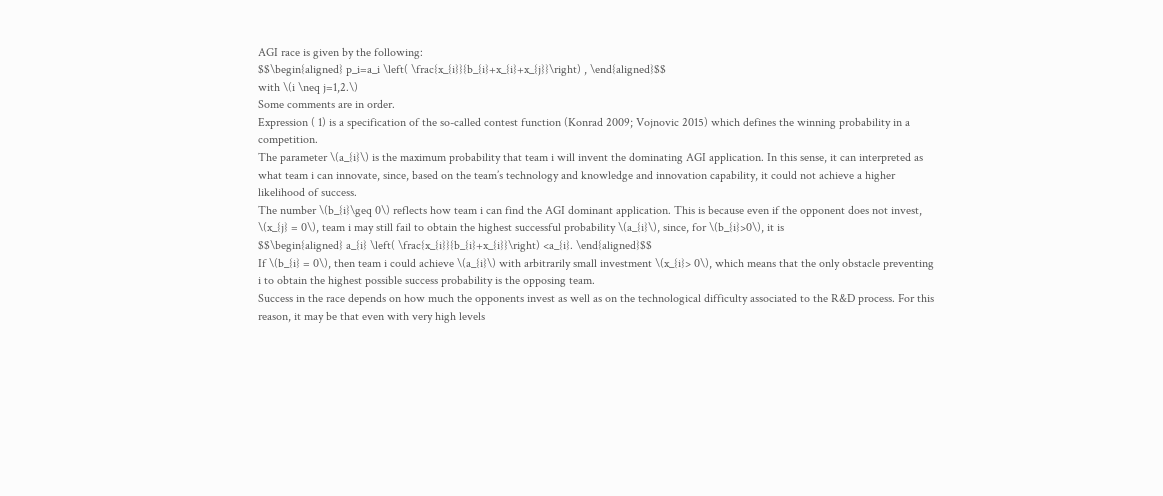AGI race is given by the following:
$$\begin{aligned} p_i=a_i \left( \frac{x_{i}}{b_{i}+x_{i}+x_{j}}\right) , \end{aligned}$$
with \(i \neq j=1,2.\)
Some comments are in order.
Expression ( 1) is a specification of the so-called contest function (Konrad 2009; Vojnovic 2015) which defines the winning probability in a competition.
The parameter \(a_{i}\) is the maximum probability that team i will invent the dominating AGI application. In this sense, it can interpreted as what team i can innovate, since, based on the team’s technology and knowledge and innovation capability, it could not achieve a higher likelihood of success.
The number \(b_{i}\geq 0\) reflects how team i can find the AGI dominant application. This is because even if the opponent does not invest, \(x_{j} = 0\), team i may still fail to obtain the highest successful probability \(a_{i}\), since, for \(b_{i}>0\), it is
$$\begin{aligned} a_{i} \left( \frac{x_{i}}{b_{i}+x_{i}}\right) <a_{i}. \end{aligned}$$
If \(b_{i} = 0\), then team i could achieve \(a_{i}\) with arbitrarily small investment \(x_{i}> 0\), which means that the only obstacle preventing i to obtain the highest possible success probability is the opposing team.
Success in the race depends on how much the opponents invest as well as on the technological difficulty associated to the R&D process. For this reason, it may be that even with very high levels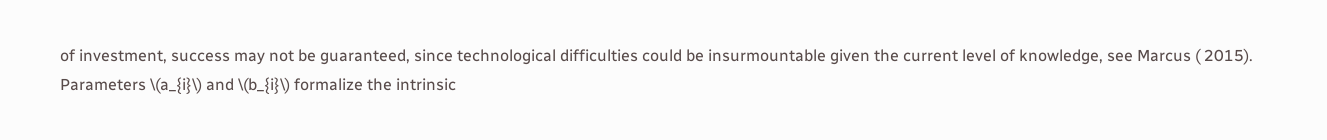of investment, success may not be guaranteed, since technological difficulties could be insurmountable given the current level of knowledge, see Marcus ( 2015).
Parameters \(a_{i}\) and \(b_{i}\) formalize the intrinsic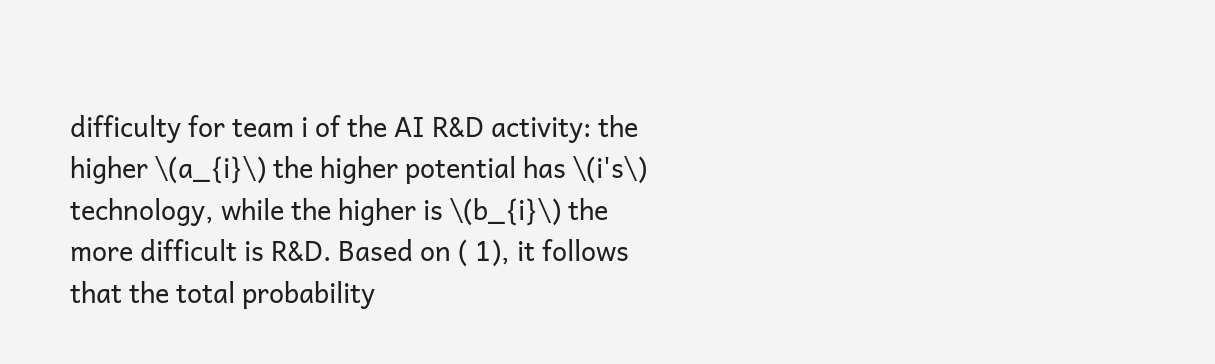difficulty for team i of the AI R&D activity: the higher \(a_{i}\) the higher potential has \(i's\) technology, while the higher is \(b_{i}\) the more difficult is R&D. Based on ( 1), it follows that the total probability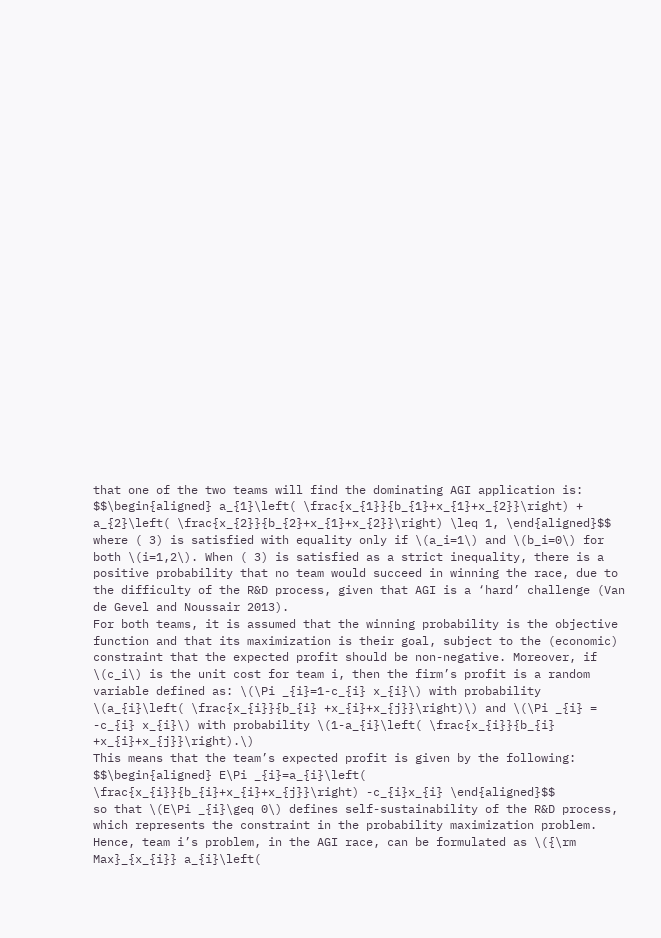that one of the two teams will find the dominating AGI application is:
$$\begin{aligned} a_{1}\left( \frac{x_{1}}{b_{1}+x_{1}+x_{2}}\right) + a_{2}\left( \frac{x_{2}}{b_{2}+x_{1}+x_{2}}\right) \leq 1, \end{aligned}$$
where ( 3) is satisfied with equality only if \(a_i=1\) and \(b_i=0\) for both \(i=1,2\). When ( 3) is satisfied as a strict inequality, there is a positive probability that no team would succeed in winning the race, due to the difficulty of the R&D process, given that AGI is a ‘hard’ challenge (Van de Gevel and Noussair 2013).
For both teams, it is assumed that the winning probability is the objective function and that its maximization is their goal, subject to the (economic) constraint that the expected profit should be non-negative. Moreover, if \(c_i\) is the unit cost for team i, then the firm’s profit is a random variable defined as: \(\Pi _{i}=1-c_{i} x_{i}\) with probability \(a_{i}\left( \frac{x_{i}}{b_{i} +x_{i}+x_{j}}\right)\) and \(\Pi _{i} = -c_{i} x_{i}\) with probability \(1-a_{i}\left( \frac{x_{i}}{b_{i} +x_{i}+x_{j}}\right).\)
This means that the team’s expected profit is given by the following:
$$\begin{aligned} E\Pi _{i}=a_{i}\left( \frac{x_{i}}{b_{i}+x_{i}+x_{j}}\right) -c_{i}x_{i} \end{aligned}$$
so that \(E\Pi _{i}\geq 0\) defines self-sustainability of the R&D process, which represents the constraint in the probability maximization problem. Hence, team i’s problem, in the AGI race, can be formulated as \({\rm Max}_{x_{i}} a_{i}\left(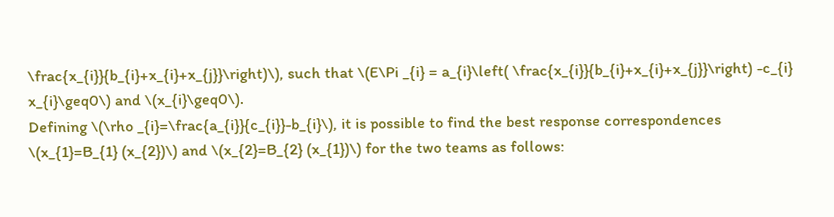\frac{x_{i}}{b_{i}+x_{i}+x_{j}}\right)\), such that \(E\Pi _{i} = a_{i}\left( \frac{x_{i}}{b_{i}+x_{i}+x_{j}}\right) -c_{i} x_{i}\geq0\) and \(x_{i}\geq0\).
Defining \(\rho _{i}=\frac{a_{i}}{c_{i}}-b_{i}\), it is possible to find the best response correspondences \(x_{1}=B_{1} (x_{2})\) and \(x_{2}=B_{2} (x_{1})\) for the two teams as follows: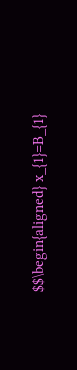$$\begin{aligned} x_{1}=B_{1}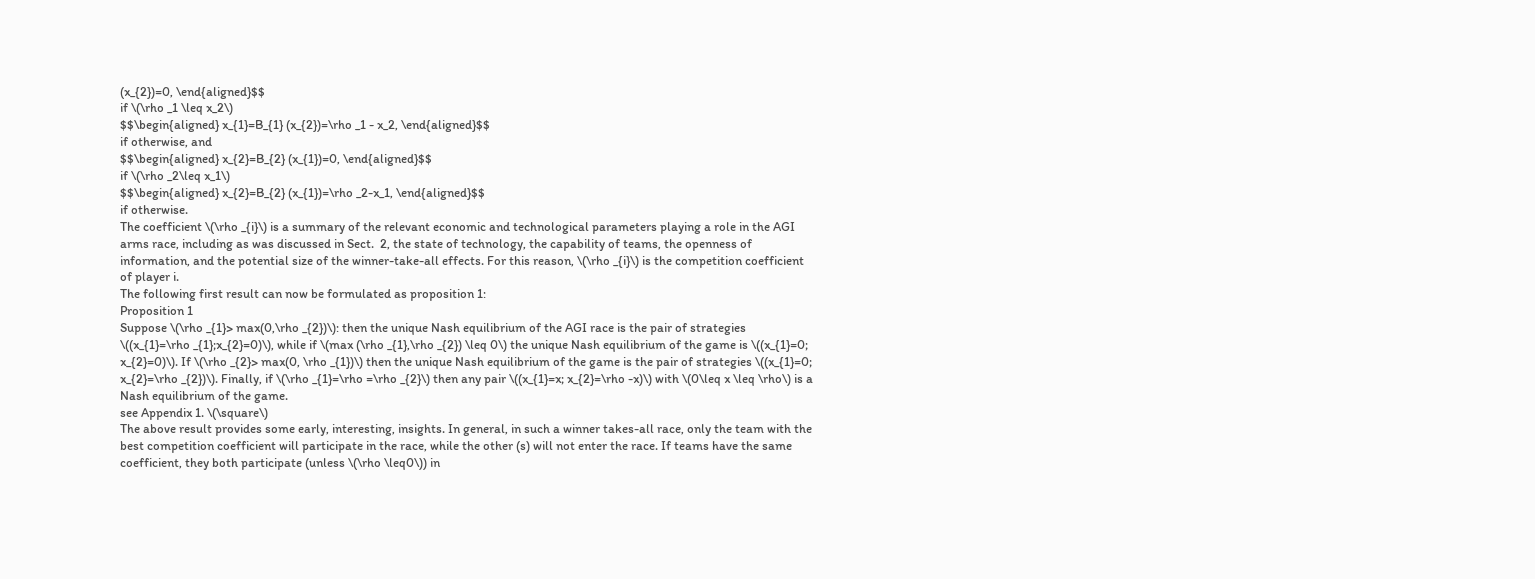(x_{2})=0, \end{aligned}$$
if \(\rho _1 \leq x_2\)
$$\begin{aligned} x_{1}=B_{1} (x_{2})=\rho _1 - x_2, \end{aligned}$$
if otherwise, and
$$\begin{aligned} x_{2}=B_{2} (x_{1})=0, \end{aligned}$$
if \(\rho _2\leq x_1\)
$$\begin{aligned} x_{2}=B_{2} (x_{1})=\rho _2-x_1, \end{aligned}$$
if otherwise.
The coefficient \(\rho _{i}\) is a summary of the relevant economic and technological parameters playing a role in the AGI arms race, including as was discussed in Sect.  2, the state of technology, the capability of teams, the openness of information, and the potential size of the winner-take-all effects. For this reason, \(\rho _{i}\) is the competition coefficient of player i.
The following first result can now be formulated as proposition 1:
Proposition 1
Suppose \(\rho _{1}> max(0,\rho _{2})\): then the unique Nash equilibrium of the AGI race is the pair of strategies \((x_{1}=\rho _{1};x_{2}=0)\), while if \(max (\rho _{1},\rho _{2}) \leq 0\) the unique Nash equilibrium of the game is \((x_{1}=0; x_{2}=0)\). If \(\rho _{2}> max(0, \rho _{1})\) then the unique Nash equilibrium of the game is the pair of strategies \((x_{1}=0; x_{2}=\rho _{2})\). Finally, if \(\rho _{1}=\rho =\rho _{2}\) then any pair \((x_{1}=x; x_{2}=\rho -x)\) with \(0\leq x \leq \rho\) is a Nash equilibrium of the game.
see Appendix 1. \(\square\)
The above result provides some early, interesting, insights. In general, in such a winner takes-all race, only the team with the best competition coefficient will participate in the race, while the other (s) will not enter the race. If teams have the same coefficient, they both participate (unless \(\rho \leq0\)) in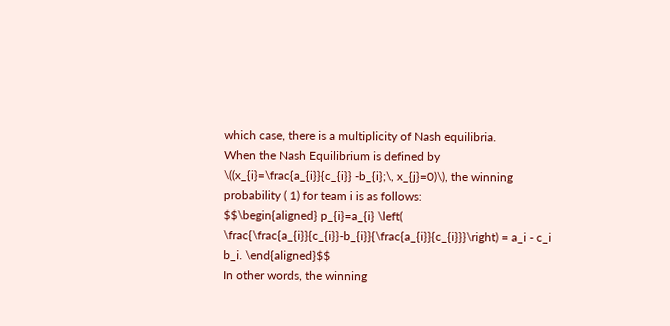which case, there is a multiplicity of Nash equilibria.
When the Nash Equilibrium is defined by \((x_{i}=\frac{a_{i}}{c_{i}} -b_{i};\, x_{j}=0)\), the winning probability ( 1) for team i is as follows:
$$\begin{aligned} p_{i}=a_{i} \left( \frac{\frac{a_{i}}{c_{i}}-b_{i}}{\frac{a_{i}}{c_{i}}}\right) = a_i - c_i b_i. \end{aligned}$$
In other words, the winning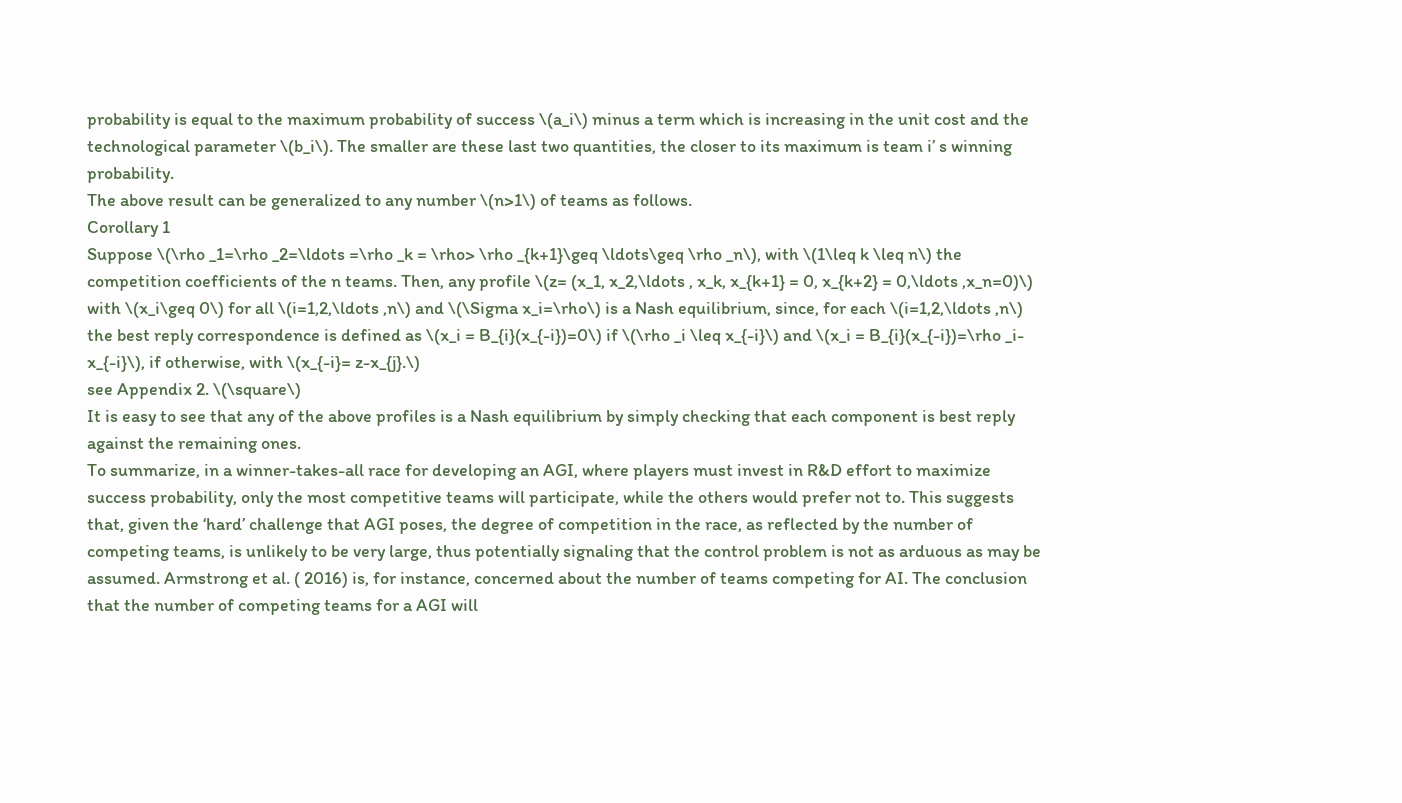probability is equal to the maximum probability of success \(a_i\) minus a term which is increasing in the unit cost and the technological parameter \(b_i\). The smaller are these last two quantities, the closer to its maximum is team i’ s winning probability.
The above result can be generalized to any number \(n>1\) of teams as follows.
Corollary 1
Suppose \(\rho _1=\rho _2=\ldots =\rho _k = \rho> \rho _{k+1}\geq \ldots\geq \rho _n\), with \(1\leq k \leq n\) the competition coefficients of the n teams. Then, any profile \(z= (x_1, x_2,\ldots , x_k, x_{k+1} = 0, x_{k+2} = 0,\ldots ,x_n=0)\) with \(x_i\geq 0\) for all \(i=1,2,\ldots ,n\) and \(\Sigma x_i=\rho\) is a Nash equilibrium, since, for each \(i=1,2,\ldots ,n\) the best reply correspondence is defined as \(x_i = B_{i}(x_{-i})=0\) if \(\rho _i \leq x_{-i}\) and \(x_i = B_{i}(x_{-i})=\rho _i-x_{-i}\), if otherwise, with \(x_{-i}= z-x_{j}.\)
see Appendix 2. \(\square\)
It is easy to see that any of the above profiles is a Nash equilibrium by simply checking that each component is best reply against the remaining ones.
To summarize, in a winner-takes-all race for developing an AGI, where players must invest in R&D effort to maximize success probability, only the most competitive teams will participate, while the others would prefer not to. This suggests that, given the ‘hard’ challenge that AGI poses, the degree of competition in the race, as reflected by the number of competing teams, is unlikely to be very large, thus potentially signaling that the control problem is not as arduous as may be assumed. Armstrong et al. ( 2016) is, for instance, concerned about the number of teams competing for AI. The conclusion that the number of competing teams for a AGI will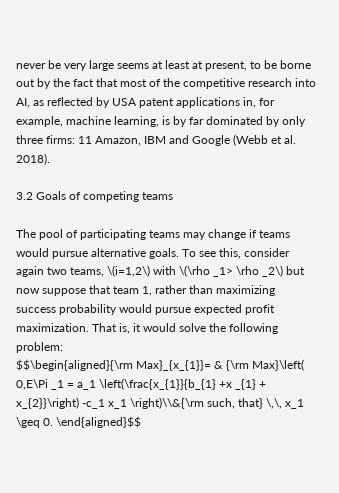never be very large seems at least at present, to be borne out by the fact that most of the competitive research into AI, as reflected by USA patent applications in, for example, machine learning, is by far dominated by only three firms: 11 Amazon, IBM and Google (Webb et al. 2018).

3.2 Goals of competing teams

The pool of participating teams may change if teams would pursue alternative goals. To see this, consider again two teams, \(i=1,2\) with \(\rho _1> \rho _2\) but now suppose that team 1, rather than maximizing success probability would pursue expected profit maximization. That is, it would solve the following problem:
$$\begin{aligned}{\rm Max}_{x_{1}}= & {\rm Max}\left( 0,E\Pi _1 = a_1 \left(\frac{x_{1}}{b_{1} +x _{1} + x_{2}}\right) -c_1 x_1 \right)\\&{\rm such, that} \,\, x_1 \geq 0. \end{aligned}$$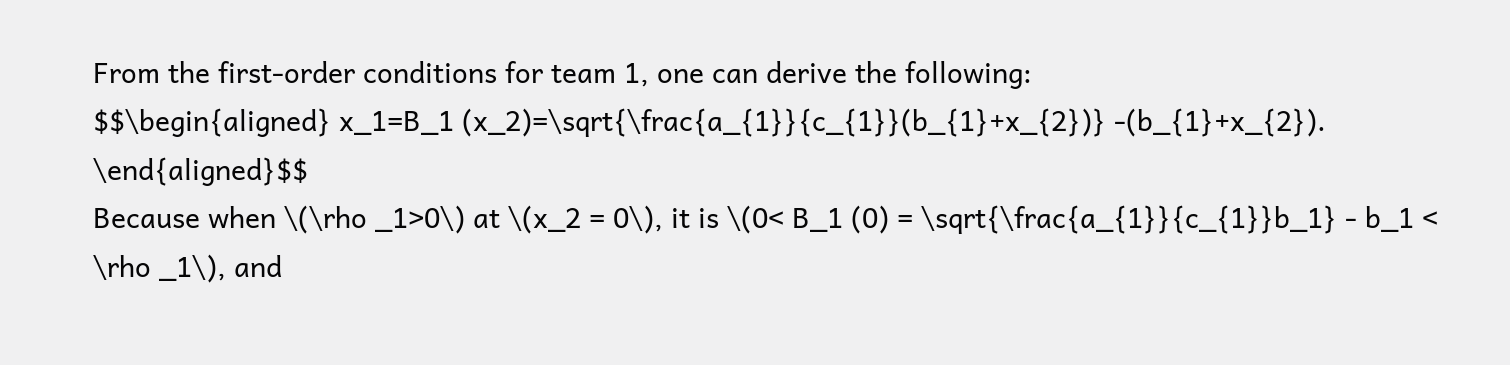From the first-order conditions for team 1, one can derive the following:
$$\begin{aligned} x_1=B_1 (x_2)=\sqrt{\frac{a_{1}}{c_{1}}(b_{1}+x_{2})} -(b_{1}+x_{2}). \end{aligned}$$
Because when \(\rho _1>0\) at \(x_2 = 0\), it is \(0< B_1 (0) = \sqrt{\frac{a_{1}}{c_{1}}b_1} - b_1 < \rho _1\), and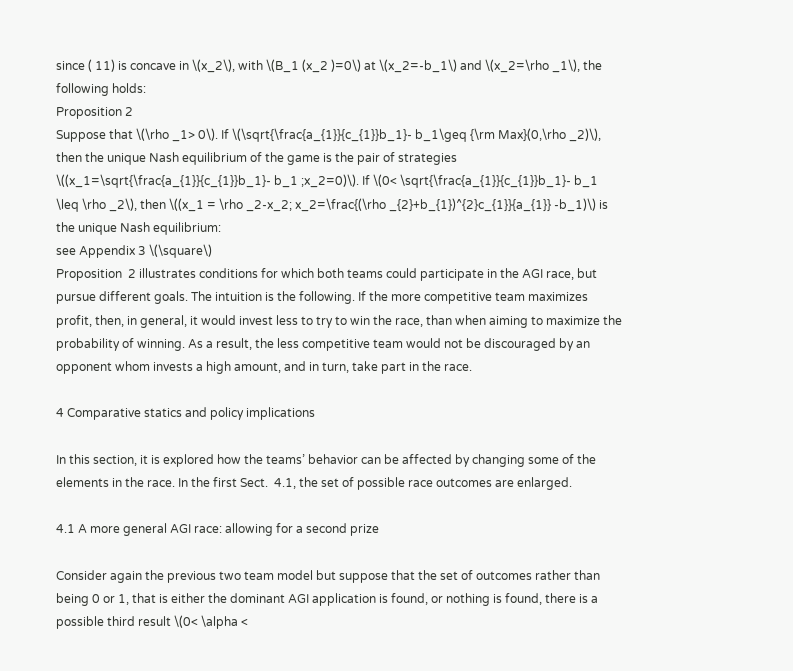since ( 11) is concave in \(x_2\), with \(B_1 (x_2 )=0\) at \(x_2=-b_1\) and \(x_2=\rho _1\), the following holds:
Proposition 2
Suppose that \(\rho _1> 0\). If \(\sqrt{\frac{a_{1}}{c_{1}}b_1}- b_1\geq {\rm Max}(0,\rho _2)\), then the unique Nash equilibrium of the game is the pair of strategies \((x_1=\sqrt{\frac{a_{1}}{c_{1}}b_1}- b_1 ;x_2=0)\). If \(0< \sqrt{\frac{a_{1}}{c_{1}}b_1}- b_1 \leq \rho _2\), then \((x_1 = \rho _2-x_2; x_2=\frac{(\rho _{2}+b_{1})^{2}c_{1}}{a_{1}} -b_1)\) is the unique Nash equilibrium:
see Appendix 3 \(\square\)
Proposition  2 illustrates conditions for which both teams could participate in the AGI race, but pursue different goals. The intuition is the following. If the more competitive team maximizes profit, then, in general, it would invest less to try to win the race, than when aiming to maximize the probability of winning. As a result, the less competitive team would not be discouraged by an opponent whom invests a high amount, and in turn, take part in the race.

4 Comparative statics and policy implications

In this section, it is explored how the teams’ behavior can be affected by changing some of the elements in the race. In the first Sect.  4.1, the set of possible race outcomes are enlarged.

4.1 A more general AGI race: allowing for a second prize

Consider again the previous two team model but suppose that the set of outcomes rather than being 0 or 1, that is either the dominant AGI application is found, or nothing is found, there is a possible third result \(0< \alpha <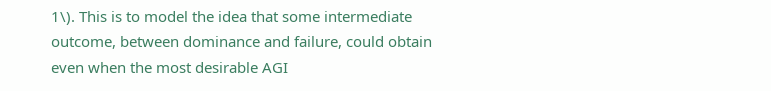1\). This is to model the idea that some intermediate outcome, between dominance and failure, could obtain even when the most desirable AGI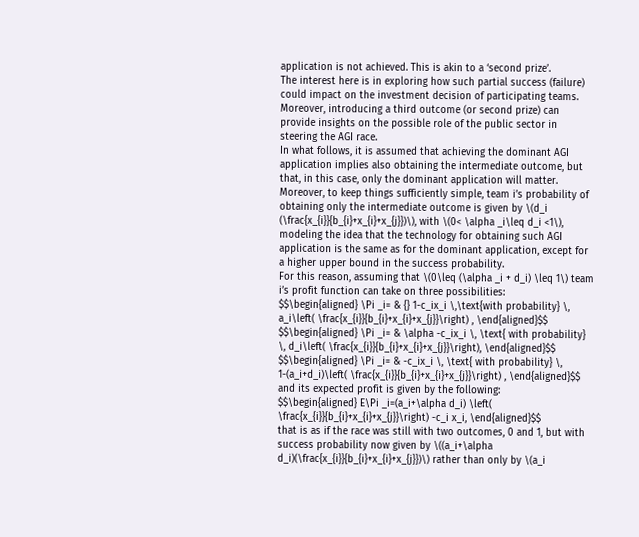application is not achieved. This is akin to a ‘second prize’.
The interest here is in exploring how such partial success (failure) could impact on the investment decision of participating teams. Moreover, introducing a third outcome (or second prize) can provide insights on the possible role of the public sector in steering the AGI race.
In what follows, it is assumed that achieving the dominant AGI application implies also obtaining the intermediate outcome, but that, in this case, only the dominant application will matter. Moreover, to keep things sufficiently simple, team i’s probability of obtaining only the intermediate outcome is given by \(d_i (\frac{x_{i}}{b_{i}+x_{i}+x_{j}})\), with \(0< \alpha _i\leq d_i <1\), modeling the idea that the technology for obtaining such AGI application is the same as for the dominant application, except for a higher upper bound in the success probability.
For this reason, assuming that \(0\leq (\alpha _i + d_i) \leq 1\) team i’s profit function can take on three possibilities:
$$\begin{aligned} \Pi _i= & {} 1-c_ix_i \,\text{with probability} \, a_i\left( \frac{x_{i}}{b_{i}+x_{i}+x_{j}}\right) , \end{aligned}$$
$$\begin{aligned} \Pi _i= & \alpha -c_ix_i \, \text{ with probability} \, d_i\left( \frac{x_{i}}{b_{i}+x_{i}+x_{j}}\right), \end{aligned}$$
$$\begin{aligned} \Pi _i= & -c_ix_i \, \text{ with probability} \, 1-(a_i+d_i)\left( \frac{x_{i}}{b_{i}+x_{i}+x_{j}}\right) , \end{aligned}$$
and its expected profit is given by the following:
$$\begin{aligned} E\Pi _i=(a_i+\alpha d_i) \left( \frac{x_{i}}{b_{i}+x_{i}+x_{j}}\right) -c_i x_i, \end{aligned}$$
that is as if the race was still with two outcomes, 0 and 1, but with success probability now given by \((a_i+\alpha d_i)(\frac{x_{i}}{b_{i}+x_{i}+x_{j}})\) rather than only by \(a_i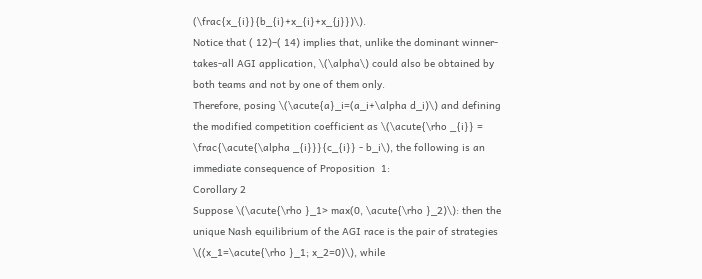(\frac{x_{i}}{b_{i}+x_{i}+x_{j}})\).
Notice that ( 12)–( 14) implies that, unlike the dominant winner-takes-all AGI application, \(\alpha\) could also be obtained by both teams and not by one of them only.
Therefore, posing \(\acute{a}_i=(a_i+\alpha d_i)\) and defining the modified competition coefficient as \(\acute{\rho _{i}} = \frac{\acute{\alpha _{i}}}{c_{i}} - b_i\), the following is an immediate consequence of Proposition  1:
Corollary 2
Suppose \(\acute{\rho }_1> max(0, \acute{\rho }_2)\): then the unique Nash equilibrium of the AGI race is the pair of strategies \((x_1=\acute{\rho }_1; x_2=0)\), while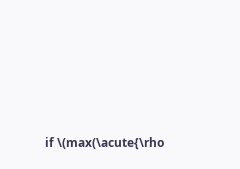if \(max(\acute{\rho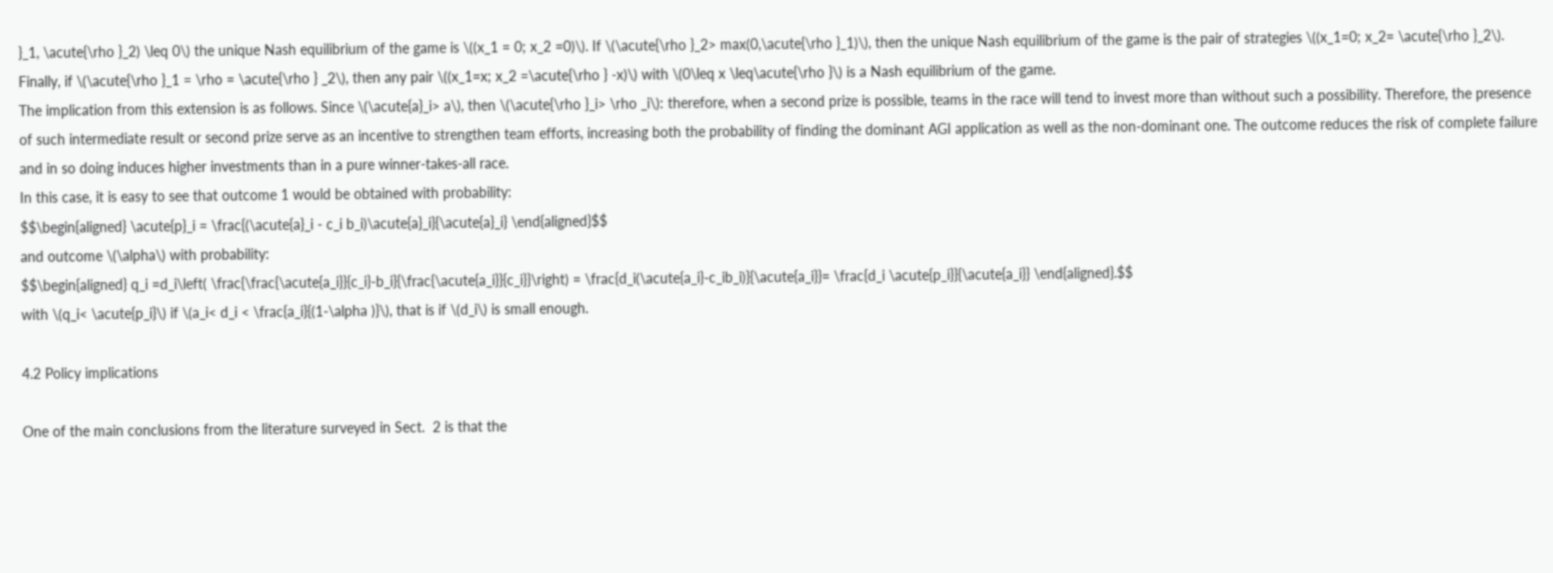}_1, \acute{\rho }_2) \leq 0\) the unique Nash equilibrium of the game is \((x_1 = 0; x_2 =0)\). If \(\acute{\rho }_2> max(0,\acute{\rho }_1)\), then the unique Nash equilibrium of the game is the pair of strategies \((x_1=0; x_2= \acute{\rho }_2\). Finally, if \(\acute{\rho }_1 = \rho = \acute{\rho } _2\), then any pair \((x_1=x; x_2 =\acute{\rho } -x)\) with \(0\leq x \leq\acute{\rho }\) is a Nash equilibrium of the game.
The implication from this extension is as follows. Since \(\acute{a}_i> a\), then \(\acute{\rho }_i> \rho _i\): therefore, when a second prize is possible, teams in the race will tend to invest more than without such a possibility. Therefore, the presence of such intermediate result or second prize serve as an incentive to strengthen team efforts, increasing both the probability of finding the dominant AGI application as well as the non-dominant one. The outcome reduces the risk of complete failure and in so doing induces higher investments than in a pure winner-takes-all race.
In this case, it is easy to see that outcome 1 would be obtained with probability:
$$\begin{aligned} \acute{p}_i = \frac{(\acute{a}_i - c_i b_i)\acute{a}_i}{\acute{a}_i} \end{aligned}$$
and outcome \(\alpha\) with probability:
$$\begin{aligned} q_i =d_i\left( \frac{\frac{\acute{a_i}}{c_i}-b_i}{\frac{\acute{a_i}}{c_i}}\right) = \frac{d_i(\acute{a_i}-c_ib_i)}{\acute{a_i}}= \frac{d_i \acute{p_i}}{\acute{a_i}} \end{aligned}.$$
with \(q_i< \acute{p_i}\) if \(a_i< d_i < \frac{a_i}{(1-\alpha )}\), that is if \(d_i\) is small enough.

4.2 Policy implications

One of the main conclusions from the literature surveyed in Sect.  2 is that the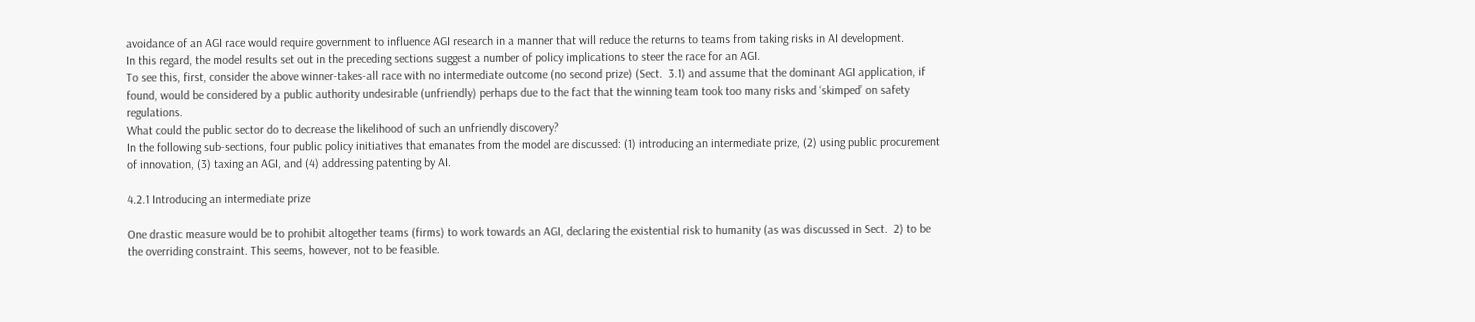avoidance of an AGI race would require government to influence AGI research in a manner that will reduce the returns to teams from taking risks in AI development.
In this regard, the model results set out in the preceding sections suggest a number of policy implications to steer the race for an AGI.
To see this, first, consider the above winner-takes-all race with no intermediate outcome (no second prize) (Sect.  3.1) and assume that the dominant AGI application, if found, would be considered by a public authority undesirable (unfriendly) perhaps due to the fact that the winning team took too many risks and ‘skimped’ on safety regulations.
What could the public sector do to decrease the likelihood of such an unfriendly discovery?
In the following sub-sections, four public policy initiatives that emanates from the model are discussed: (1) introducing an intermediate prize, (2) using public procurement of innovation, (3) taxing an AGI, and (4) addressing patenting by AI.

4.2.1 Introducing an intermediate prize

One drastic measure would be to prohibit altogether teams (firms) to work towards an AGI, declaring the existential risk to humanity (as was discussed in Sect.  2) to be the overriding constraint. This seems, however, not to be feasible.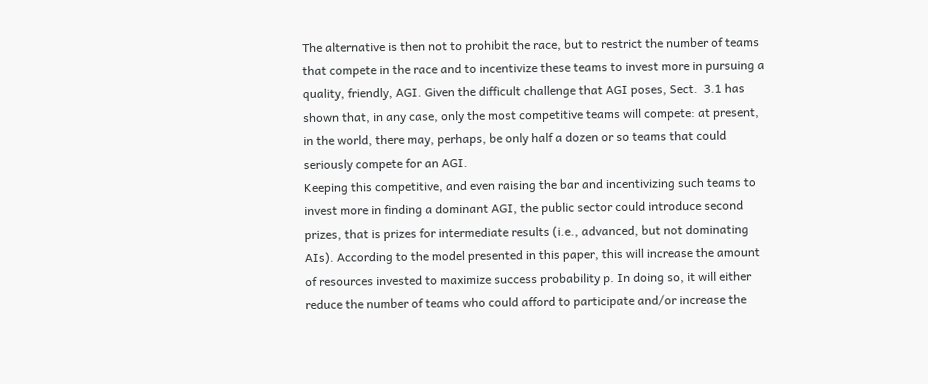The alternative is then not to prohibit the race, but to restrict the number of teams that compete in the race and to incentivize these teams to invest more in pursuing a quality, friendly, AGI. Given the difficult challenge that AGI poses, Sect.  3.1 has shown that, in any case, only the most competitive teams will compete: at present, in the world, there may, perhaps, be only half a dozen or so teams that could seriously compete for an AGI.
Keeping this competitive, and even raising the bar and incentivizing such teams to invest more in finding a dominant AGI, the public sector could introduce second prizes, that is prizes for intermediate results (i.e., advanced, but not dominating AIs). According to the model presented in this paper, this will increase the amount of resources invested to maximize success probability p. In doing so, it will either reduce the number of teams who could afford to participate and/or increase the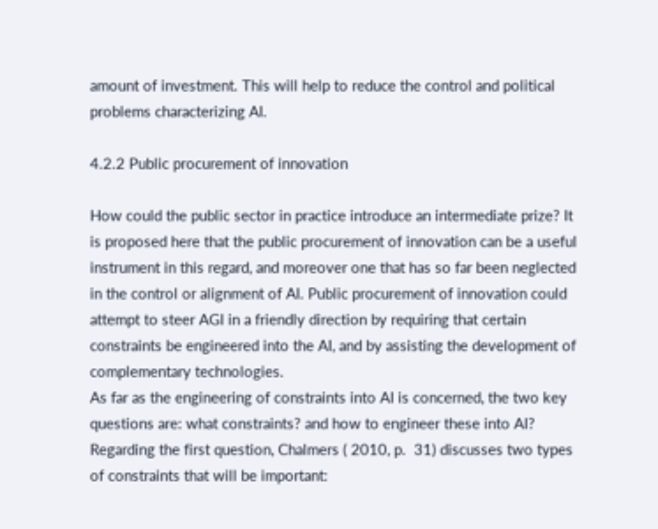amount of investment. This will help to reduce the control and political problems characterizing AI.

4.2.2 Public procurement of innovation

How could the public sector in practice introduce an intermediate prize? It is proposed here that the public procurement of innovation can be a useful instrument in this regard, and moreover one that has so far been neglected in the control or alignment of AI. Public procurement of innovation could attempt to steer AGI in a friendly direction by requiring that certain constraints be engineered into the AI, and by assisting the development of complementary technologies.
As far as the engineering of constraints into AI is concerned, the two key questions are: what constraints? and how to engineer these into AI?
Regarding the first question, Chalmers ( 2010, p.  31) discusses two types of constraints that will be important: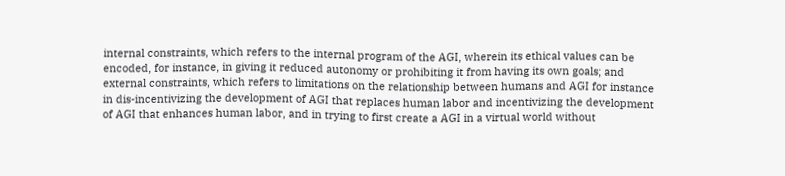internal constraints, which refers to the internal program of the AGI, wherein its ethical values can be encoded, for instance, in giving it reduced autonomy or prohibiting it from having its own goals; and external constraints, which refers to limitations on the relationship between humans and AGI for instance in dis-incentivizing the development of AGI that replaces human labor and incentivizing the development of AGI that enhances human labor, and in trying to first create a AGI in a virtual world without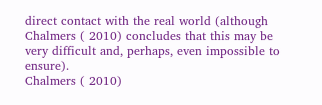direct contact with the real world (although Chalmers ( 2010) concludes that this may be very difficult and, perhaps, even impossible to ensure).
Chalmers ( 2010)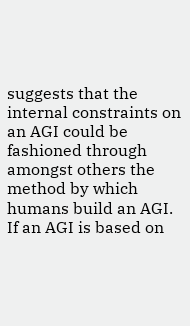suggests that the internal constraints on an AGI could be fashioned through amongst others the method by which humans build an AGI. If an AGI is based on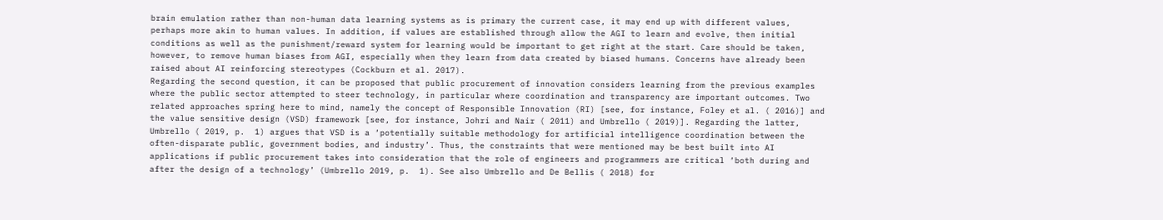brain emulation rather than non-human data learning systems as is primary the current case, it may end up with different values, perhaps more akin to human values. In addition, if values are established through allow the AGI to learn and evolve, then initial conditions as well as the punishment/reward system for learning would be important to get right at the start. Care should be taken, however, to remove human biases from AGI, especially when they learn from data created by biased humans. Concerns have already been raised about AI reinforcing stereotypes (Cockburn et al. 2017).
Regarding the second question, it can be proposed that public procurement of innovation considers learning from the previous examples where the public sector attempted to steer technology, in particular where coordination and transparency are important outcomes. Two related approaches spring here to mind, namely the concept of Responsible Innovation (RI) [see, for instance, Foley et al. ( 2016)] and the value sensitive design (VSD) framework [see, for instance, Johri and Nair ( 2011) and Umbrello ( 2019)]. Regarding the latter, Umbrello ( 2019, p.  1) argues that VSD is a ‘potentially suitable methodology for artificial intelligence coordination between the often-disparate public, government bodies, and industry’. Thus, the constraints that were mentioned may be best built into AI applications if public procurement takes into consideration that the role of engineers and programmers are critical ‘both during and after the design of a technology’ (Umbrello 2019, p.  1). See also Umbrello and De Bellis ( 2018) for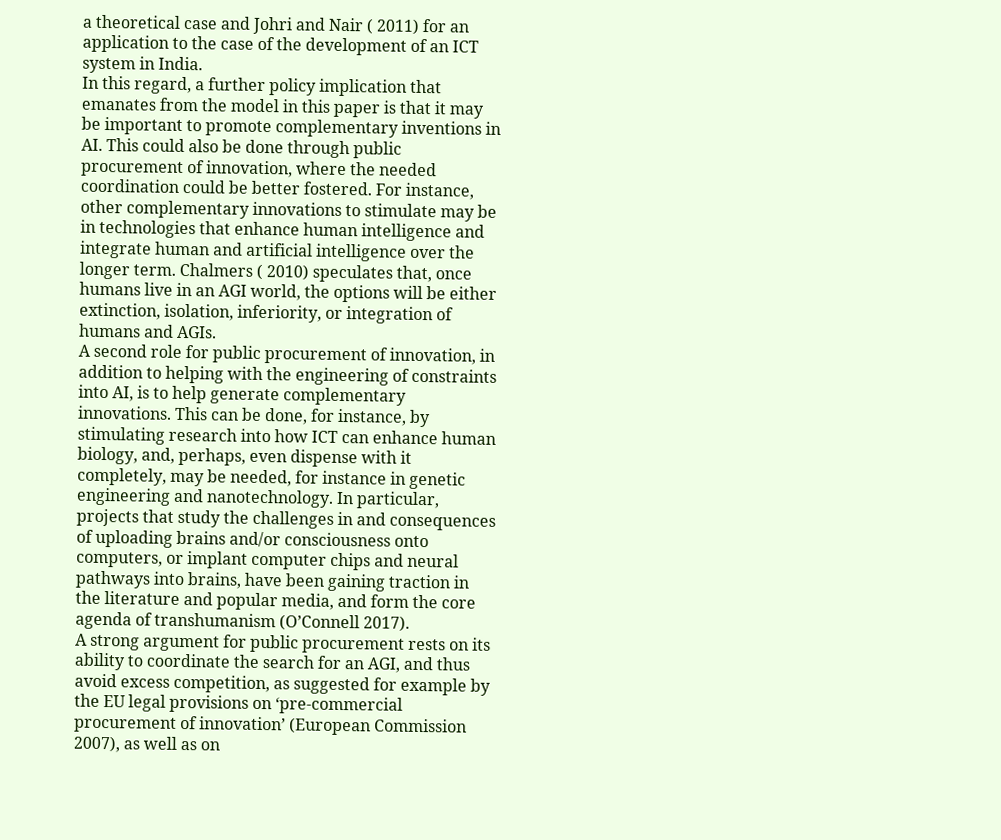a theoretical case and Johri and Nair ( 2011) for an application to the case of the development of an ICT system in India.
In this regard, a further policy implication that emanates from the model in this paper is that it may be important to promote complementary inventions in AI. This could also be done through public procurement of innovation, where the needed coordination could be better fostered. For instance, other complementary innovations to stimulate may be in technologies that enhance human intelligence and integrate human and artificial intelligence over the longer term. Chalmers ( 2010) speculates that, once humans live in an AGI world, the options will be either extinction, isolation, inferiority, or integration of humans and AGIs.
A second role for public procurement of innovation, in addition to helping with the engineering of constraints into AI, is to help generate complementary innovations. This can be done, for instance, by stimulating research into how ICT can enhance human biology, and, perhaps, even dispense with it completely, may be needed, for instance in genetic engineering and nanotechnology. In particular, projects that study the challenges in and consequences of uploading brains and/or consciousness onto computers, or implant computer chips and neural pathways into brains, have been gaining traction in the literature and popular media, and form the core agenda of transhumanism (O’Connell 2017).
A strong argument for public procurement rests on its ability to coordinate the search for an AGI, and thus avoid excess competition, as suggested for example by the EU legal provisions on ‘pre-commercial procurement of innovation’ (European Commission 2007), as well as on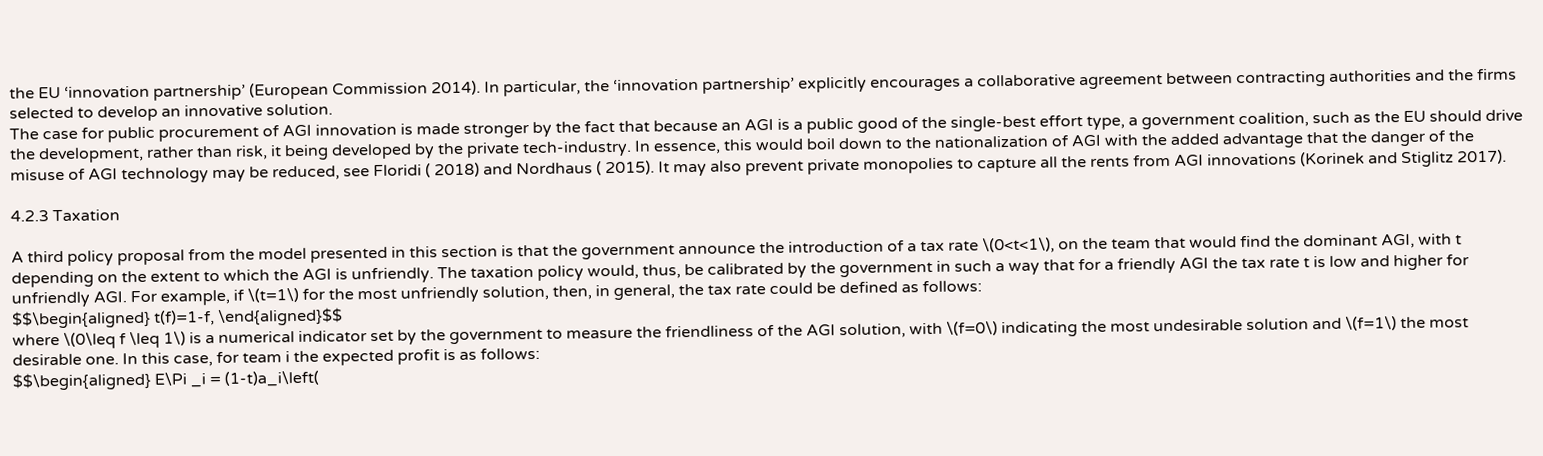the EU ‘innovation partnership’ (European Commission 2014). In particular, the ‘innovation partnership’ explicitly encourages a collaborative agreement between contracting authorities and the firms selected to develop an innovative solution.
The case for public procurement of AGI innovation is made stronger by the fact that because an AGI is a public good of the single-best effort type, a government coalition, such as the EU should drive the development, rather than risk, it being developed by the private tech-industry. In essence, this would boil down to the nationalization of AGI with the added advantage that the danger of the misuse of AGI technology may be reduced, see Floridi ( 2018) and Nordhaus ( 2015). It may also prevent private monopolies to capture all the rents from AGI innovations (Korinek and Stiglitz 2017).

4.2.3 Taxation

A third policy proposal from the model presented in this section is that the government announce the introduction of a tax rate \(0<t<1\), on the team that would find the dominant AGI, with t depending on the extent to which the AGI is unfriendly. The taxation policy would, thus, be calibrated by the government in such a way that for a friendly AGI the tax rate t is low and higher for unfriendly AGI. For example, if \(t=1\) for the most unfriendly solution, then, in general, the tax rate could be defined as follows:
$$\begin{aligned} t(f)=1-f, \end{aligned}$$
where \(0\leq f \leq 1\) is a numerical indicator set by the government to measure the friendliness of the AGI solution, with \(f=0\) indicating the most undesirable solution and \(f=1\) the most desirable one. In this case, for team i the expected profit is as follows:
$$\begin{aligned} E\Pi _i = (1-t)a_i\left(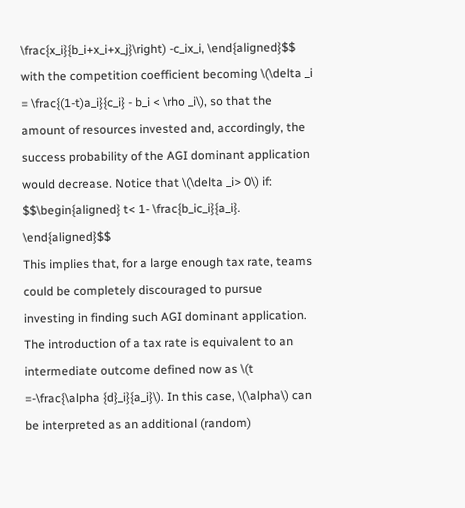\frac{x_i}{b_i+x_i+x_j}\right) -c_ix_i, \end{aligned}$$
with the competition coefficient becoming \(\delta _i = \frac{(1-t)a_i}{c_i} - b_i < \rho _i\), so that the amount of resources invested and, accordingly, the success probability of the AGI dominant application would decrease. Notice that \(\delta _i> 0\) if:
$$\begin{aligned} t< 1- \frac{b_ic_i}{a_i}. \end{aligned}$$
This implies that, for a large enough tax rate, teams could be completely discouraged to pursue investing in finding such AGI dominant application. The introduction of a tax rate is equivalent to an intermediate outcome defined now as \(t =-\frac{\alpha {d}_i}{a_i}\). In this case, \(\alpha\) can be interpreted as an additional (random)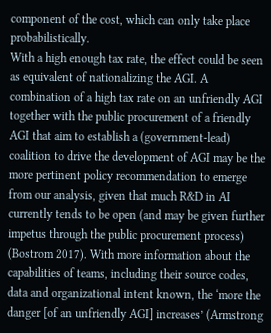component of the cost, which can only take place probabilistically.
With a high enough tax rate, the effect could be seen as equivalent of nationalizing the AGI. A combination of a high tax rate on an unfriendly AGI together with the public procurement of a friendly AGI that aim to establish a (government-lead) coalition to drive the development of AGI may be the more pertinent policy recommendation to emerge from our analysis, given that much R&D in AI currently tends to be open (and may be given further impetus through the public procurement process) (Bostrom 2017). With more information about the capabilities of teams, including their source codes, data and organizational intent known, the ‘more the danger [of an unfriendly AGI] increases’ (Armstrong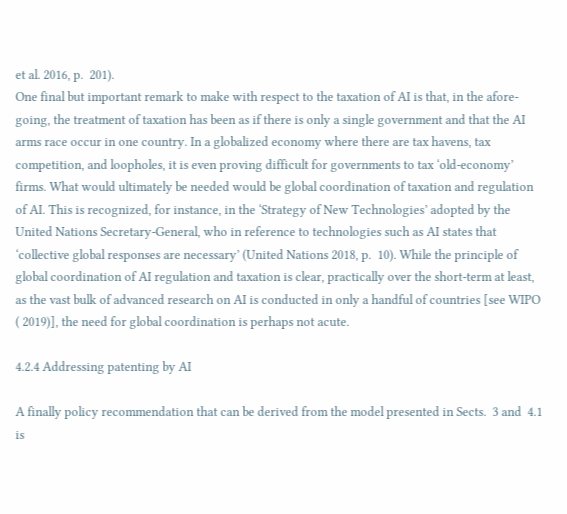et al. 2016, p.  201).
One final but important remark to make with respect to the taxation of AI is that, in the afore-going, the treatment of taxation has been as if there is only a single government and that the AI arms race occur in one country. In a globalized economy where there are tax havens, tax competition, and loopholes, it is even proving difficult for governments to tax ‘old-economy’ firms. What would ultimately be needed would be global coordination of taxation and regulation of AI. This is recognized, for instance, in the ‘Strategy of New Technologies’ adopted by the United Nations Secretary-General, who in reference to technologies such as AI states that ‘collective global responses are necessary’ (United Nations 2018, p.  10). While the principle of global coordination of AI regulation and taxation is clear, practically over the short-term at least, as the vast bulk of advanced research on AI is conducted in only a handful of countries [see WIPO ( 2019)], the need for global coordination is perhaps not acute.

4.2.4 Addressing patenting by AI

A finally policy recommendation that can be derived from the model presented in Sects.  3 and  4.1 is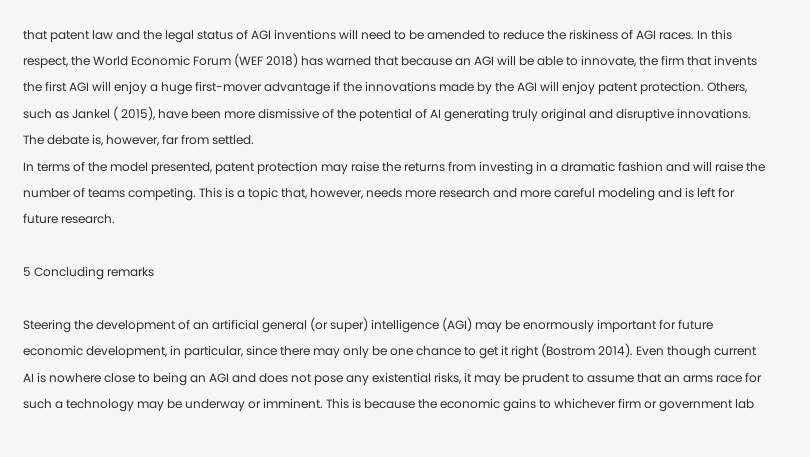that patent law and the legal status of AGI inventions will need to be amended to reduce the riskiness of AGI races. In this respect, the World Economic Forum (WEF 2018) has warned that because an AGI will be able to innovate, the firm that invents the first AGI will enjoy a huge first-mover advantage if the innovations made by the AGI will enjoy patent protection. Others, such as Jankel ( 2015), have been more dismissive of the potential of AI generating truly original and disruptive innovations. The debate is, however, far from settled.
In terms of the model presented, patent protection may raise the returns from investing in a dramatic fashion and will raise the number of teams competing. This is a topic that, however, needs more research and more careful modeling and is left for future research.

5 Concluding remarks

Steering the development of an artificial general (or super) intelligence (AGI) may be enormously important for future economic development, in particular, since there may only be one chance to get it right (Bostrom 2014). Even though current AI is nowhere close to being an AGI and does not pose any existential risks, it may be prudent to assume that an arms race for such a technology may be underway or imminent. This is because the economic gains to whichever firm or government lab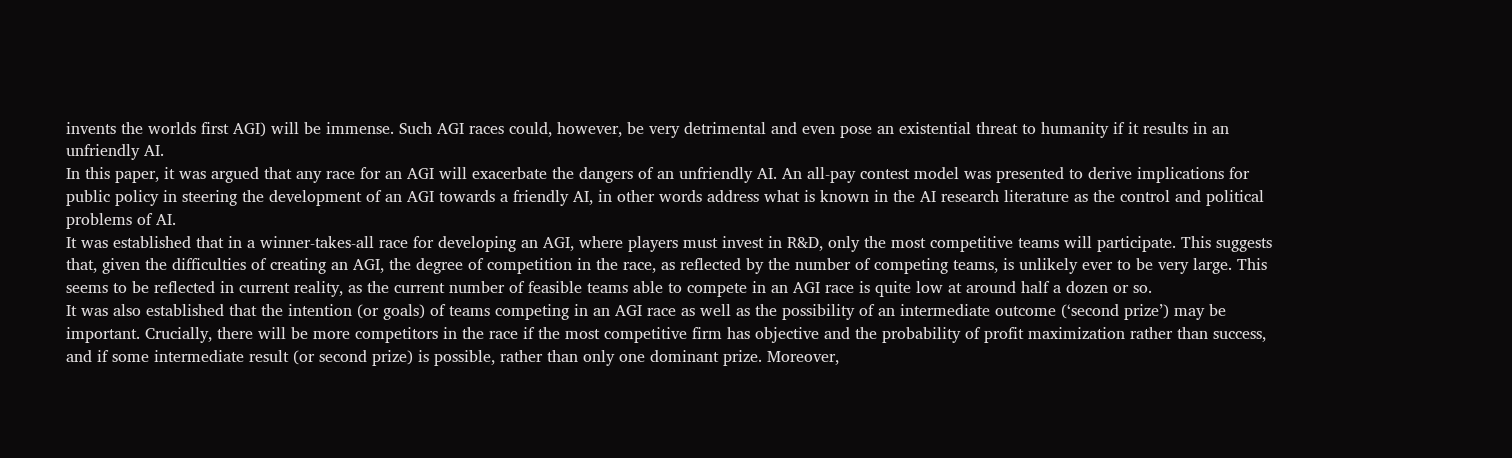invents the worlds first AGI) will be immense. Such AGI races could, however, be very detrimental and even pose an existential threat to humanity if it results in an unfriendly AI.
In this paper, it was argued that any race for an AGI will exacerbate the dangers of an unfriendly AI. An all-pay contest model was presented to derive implications for public policy in steering the development of an AGI towards a friendly AI, in other words address what is known in the AI research literature as the control and political problems of AI.
It was established that in a winner-takes-all race for developing an AGI, where players must invest in R&D, only the most competitive teams will participate. This suggests that, given the difficulties of creating an AGI, the degree of competition in the race, as reflected by the number of competing teams, is unlikely ever to be very large. This seems to be reflected in current reality, as the current number of feasible teams able to compete in an AGI race is quite low at around half a dozen or so.
It was also established that the intention (or goals) of teams competing in an AGI race as well as the possibility of an intermediate outcome (‘second prize’) may be important. Crucially, there will be more competitors in the race if the most competitive firm has objective and the probability of profit maximization rather than success, and if some intermediate result (or second prize) is possible, rather than only one dominant prize. Moreover,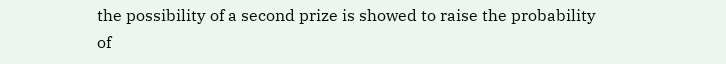the possibility of a second prize is showed to raise the probability of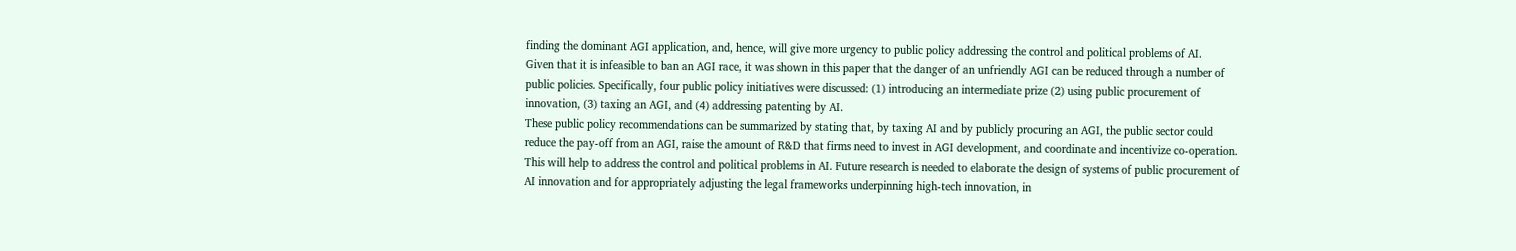finding the dominant AGI application, and, hence, will give more urgency to public policy addressing the control and political problems of AI.
Given that it is infeasible to ban an AGI race, it was shown in this paper that the danger of an unfriendly AGI can be reduced through a number of public policies. Specifically, four public policy initiatives were discussed: (1) introducing an intermediate prize (2) using public procurement of innovation, (3) taxing an AGI, and (4) addressing patenting by AI.
These public policy recommendations can be summarized by stating that, by taxing AI and by publicly procuring an AGI, the public sector could reduce the pay-off from an AGI, raise the amount of R&D that firms need to invest in AGI development, and coordinate and incentivize co-operation. This will help to address the control and political problems in AI. Future research is needed to elaborate the design of systems of public procurement of AI innovation and for appropriately adjusting the legal frameworks underpinning high-tech innovation, in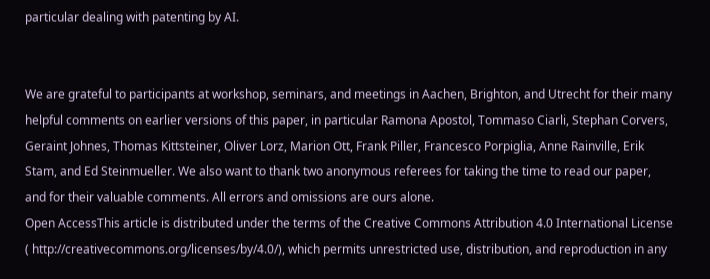particular dealing with patenting by AI.


We are grateful to participants at workshop, seminars, and meetings in Aachen, Brighton, and Utrecht for their many helpful comments on earlier versions of this paper, in particular Ramona Apostol, Tommaso Ciarli, Stephan Corvers, Geraint Johnes, Thomas Kittsteiner, Oliver Lorz, Marion Ott, Frank Piller, Francesco Porpiglia, Anne Rainville, Erik Stam, and Ed Steinmueller. We also want to thank two anonymous referees for taking the time to read our paper, and for their valuable comments. All errors and omissions are ours alone.
Open AccessThis article is distributed under the terms of the Creative Commons Attribution 4.0 International License ( http://creativecommons.org/licenses/by/4.0/), which permits unrestricted use, distribution, and reproduction in any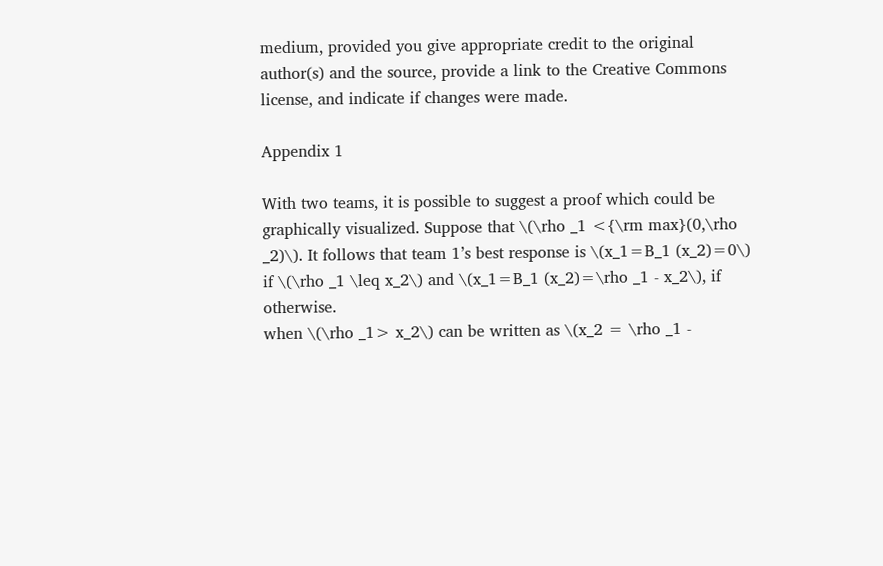medium, provided you give appropriate credit to the original author(s) and the source, provide a link to the Creative Commons license, and indicate if changes were made.

Appendix 1

With two teams, it is possible to suggest a proof which could be graphically visualized. Suppose that \(\rho _1 <{\rm max}(0,\rho _2)\). It follows that team 1’s best response is \(x_1=B_1 (x_2)=0\) if \(\rho _1 \leq x_2\) and \(x_1=B_1 (x_2)=\rho _1 - x_2\), if otherwise.
when \(\rho _1> x_2\) can be written as \(x_2 = \rho _1 -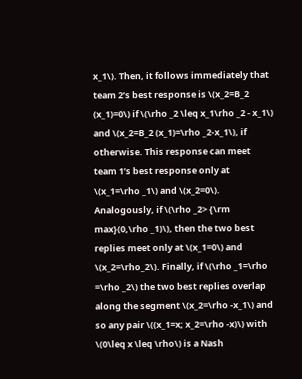x_1\). Then, it follows immediately that team 2’s best response is \(x_2=B_2 (x_1)=0\) if \(\rho _2 \leq x_1\rho _2 - x_1\) and \(x_2=B_2 (x_1)=\rho _2-x_1\), if otherwise. This response can meet team 1’s best response only at \(x_1=\rho _1\) and \(x_2=0\).
Analogously, if \(\rho _2> {\rm max}(0,\rho _1)\), then the two best replies meet only at \(x_1=0\) and \(x_2=\rho_2\). Finally, if \(\rho _1=\rho =\rho _2\) the two best replies overlap along the segment \(x_2=\rho -x_1\) and so any pair \((x_1=x; x_2=\rho -x)\) with \(0\leq x \leq \rho\) is a Nash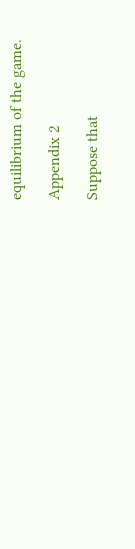equilibrium of the game.

Appendix 2

Suppose that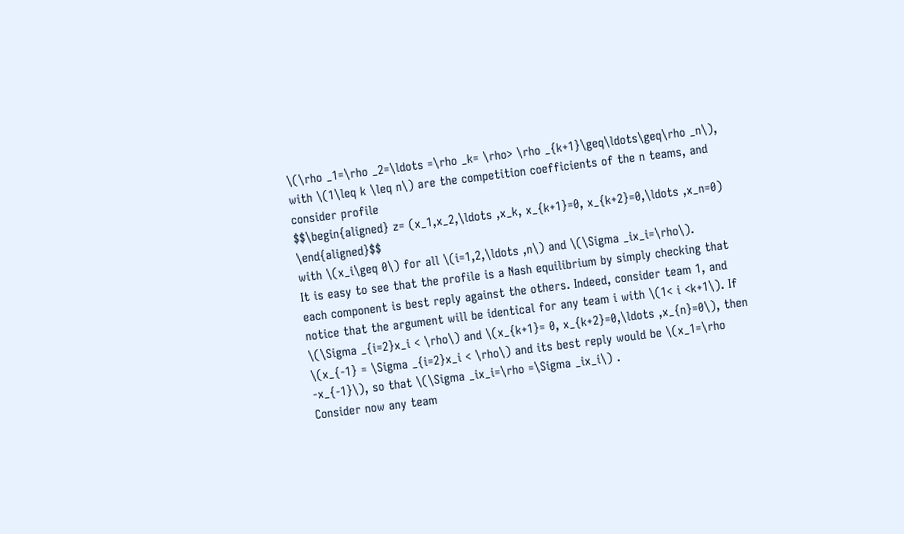\(\rho _1=\rho _2=\ldots =\rho _k= \rho> \rho _{k+1}\geq\ldots\geq\rho _n\), with \(1\leq k \leq n\) are the competition coefficients of the n teams, and consider profile
$$\begin{aligned} z= (x_1,x_2,\ldots ,x_k, x_{k+1}=0, x_{k+2}=0,\ldots ,x_n=0) \end{aligned}$$
with \(x_i\geq 0\) for all \(i=1,2,\ldots ,n\) and \(\Sigma _ix_i=\rho\).
It is easy to see that the profile is a Nash equilibrium by simply checking that each component is best reply against the others. Indeed, consider team 1, and notice that the argument will be identical for any team i with \(1< i <k+1\). If \(\Sigma _{i=2}x_i < \rho\) and \(x_{k+1}= 0, x_{k+2}=0,\ldots ,x_{n}=0\), then \(x_{-1} = \Sigma _{i=2}x_i < \rho\) and its best reply would be \(x_1=\rho -x_{-1}\), so that \(\Sigma _ix_i=\rho =\Sigma _ix_i\) .
Consider now any team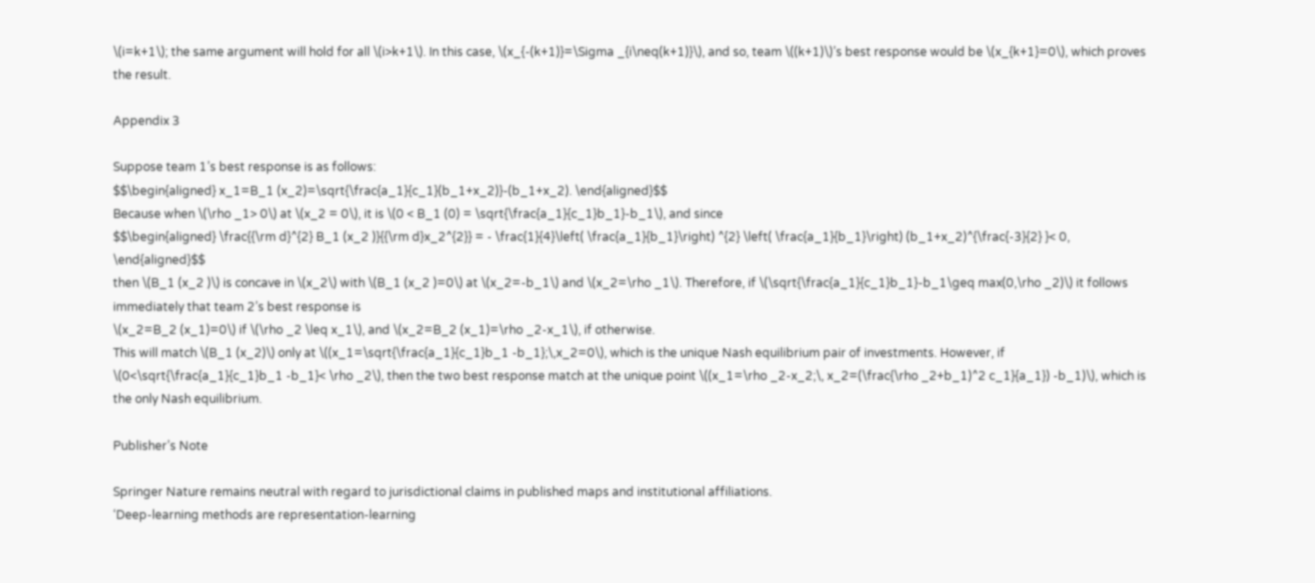\(i=k+1\); the same argument will hold for all \(i>k+1\). In this case, \(x_{-(k+1)}=\Sigma _{i\neq(k+1)}\), and so, team \((k+1)\)’s best response would be \(x_{k+1}=0\), which proves the result.

Appendix 3

Suppose team 1’s best response is as follows:
$$\begin{aligned} x_1=B_1 (x_2)=\sqrt{\frac{a_1}{c_1}(b_1+x_2)}-(b_1+x_2). \end{aligned}$$
Because when \(\rho _1> 0\) at \(x_2 = 0\), it is \(0 < B_1 (0) = \sqrt{\frac{a_1}{c_1}b_1}-b_1\), and since
$$\begin{aligned} \frac{{\rm d}^{2} B_1 (x_2 )}{{\rm d}x_2^{2}} = - \frac{1}{4}\left( \frac{a_1}{b_1}\right) ^{2} \left( \frac{a_1}{b_1}\right) (b_1+x_2)^{\frac{-3}{2} }< 0, \end{aligned}$$
then \(B_1 (x_2 )\) is concave in \(x_2\) with \(B_1 (x_2 )=0\) at \(x_2=-b_1\) and \(x_2=\rho _1\). Therefore, if \(\sqrt{\frac{a_1}{c_1}b_1}-b_1\geq max(0,\rho _2)\) it follows immediately that team 2’s best response is
\(x_2=B_2 (x_1)=0\) if \(\rho _2 \leq x_1\), and \(x_2=B_2 (x_1)=\rho _2-x_1\), if otherwise.
This will match \(B_1 (x_2)\) only at \((x_1=\sqrt{\frac{a_1}{c_1}b_1 -b_1};\,x_2=0\), which is the unique Nash equilibrium pair of investments. However, if \(0<\sqrt{\frac{a_1}{c_1}b_1 -b_1}< \rho _2\), then the two best response match at the unique point \((x_1=\rho _2-x_2;\, x_2=(\frac{\rho _2+b_1)^2 c_1}{a_1}) -b_1)\), which is the only Nash equilibrium.

Publisher’s Note

Springer Nature remains neutral with regard to jurisdictional claims in published maps and institutional affiliations.
‘Deep-learning methods are representation-learning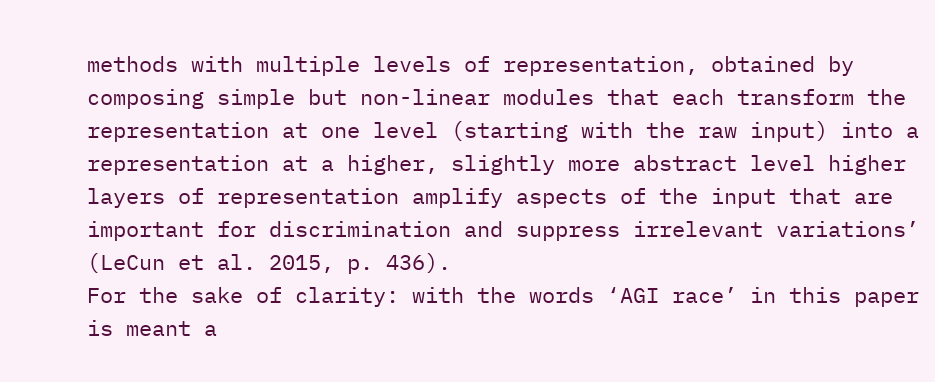methods with multiple levels of representation, obtained by composing simple but non-linear modules that each transform the representation at one level (starting with the raw input) into a representation at a higher, slightly more abstract level higher layers of representation amplify aspects of the input that are important for discrimination and suppress irrelevant variations’ (LeCun et al. 2015, p. 436).
For the sake of clarity: with the words ‘AGI race’ in this paper is meant a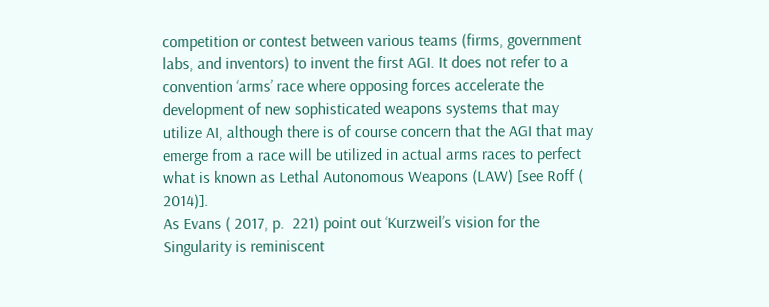competition or contest between various teams (firms, government labs, and inventors) to invent the first AGI. It does not refer to a convention ‘arms’ race where opposing forces accelerate the development of new sophisticated weapons systems that may utilize AI, although there is of course concern that the AGI that may emerge from a race will be utilized in actual arms races to perfect what is known as Lethal Autonomous Weapons (LAW) [see Roff ( 2014)].
As Evans ( 2017, p.  221) point out ‘Kurzweil’s vision for the Singularity is reminiscent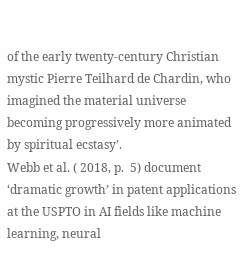of the early twenty-century Christian mystic Pierre Teilhard de Chardin, who imagined the material universe becoming progressively more animated by spiritual ecstasy’.
Webb et al. ( 2018, p.  5) document ‘dramatic growth’ in patent applications at the USPTO in AI fields like machine learning, neural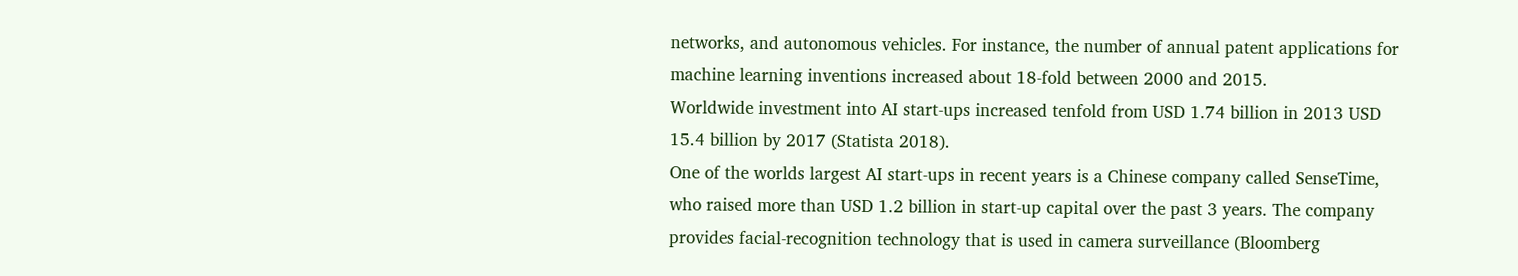networks, and autonomous vehicles. For instance, the number of annual patent applications for machine learning inventions increased about 18-fold between 2000 and 2015.
Worldwide investment into AI start-ups increased tenfold from USD 1.74 billion in 2013 USD 15.4 billion by 2017 (Statista 2018).
One of the worlds largest AI start-ups in recent years is a Chinese company called SenseTime, who raised more than USD 1.2 billion in start-up capital over the past 3 years. The company provides facial-recognition technology that is used in camera surveillance (Bloomberg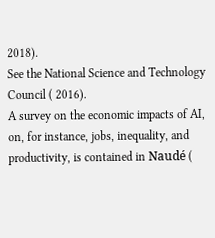2018).
See the National Science and Technology Council ( 2016).
A survey on the economic impacts of AI, on, for instance, jobs, inequality, and productivity, is contained in Naudé (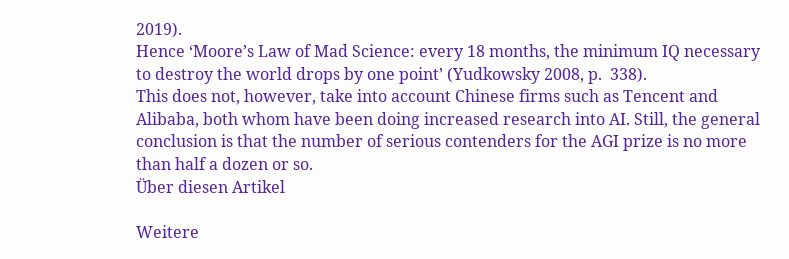2019).
Hence ‘Moore’s Law of Mad Science: every 18 months, the minimum IQ necessary to destroy the world drops by one point’ (Yudkowsky 2008, p.  338).
This does not, however, take into account Chinese firms such as Tencent and Alibaba, both whom have been doing increased research into AI. Still, the general conclusion is that the number of serious contenders for the AGI prize is no more than half a dozen or so.
Über diesen Artikel

Weitere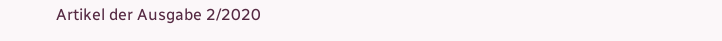Artikel der Ausgabe 2/2020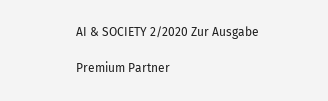AI & SOCIETY 2/2020 Zur Ausgabe

Premium Partner